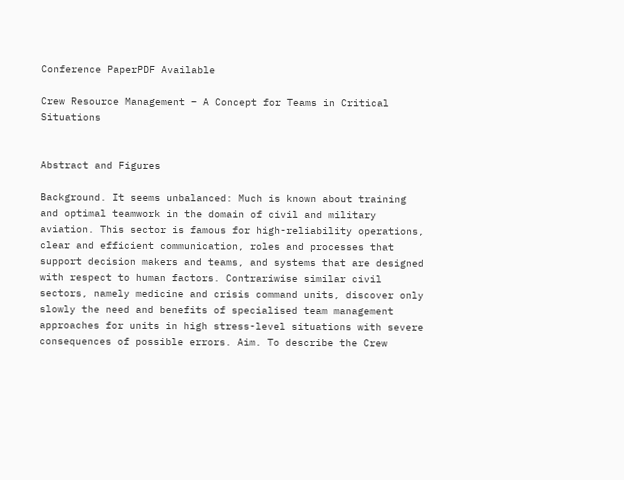Conference PaperPDF Available

Crew Resource Management – A Concept for Teams in Critical Situations


Abstract and Figures

Background. It seems unbalanced: Much is known about training and optimal teamwork in the domain of civil and military aviation. This sector is famous for high-reliability operations, clear and efficient communication, roles and processes that support decision makers and teams, and systems that are designed with respect to human factors. Contrariwise similar civil sectors, namely medicine and crisis command units, discover only slowly the need and benefits of specialised team management approaches for units in high stress-level situations with severe consequences of possible errors. Aim. To describe the Crew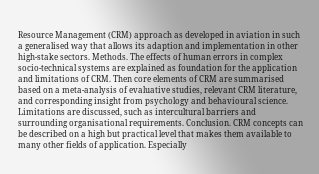Resource Management (CRM) approach as developed in aviation in such a generalised way that allows its adaption and implementation in other high-stake sectors. Methods. The effects of human errors in complex socio-technical systems are explained as foundation for the application and limitations of CRM. Then core elements of CRM are summarised based on a meta-analysis of evaluative studies, relevant CRM literature, and corresponding insight from psychology and behavioural science. Limitations are discussed, such as intercultural barriers and surrounding organisational requirements. Conclusion. CRM concepts can be described on a high but practical level that makes them available to many other fields of application. Especially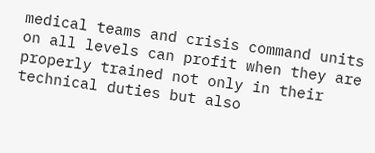medical teams and crisis command units on all levels can profit when they are properly trained not only in their technical duties but also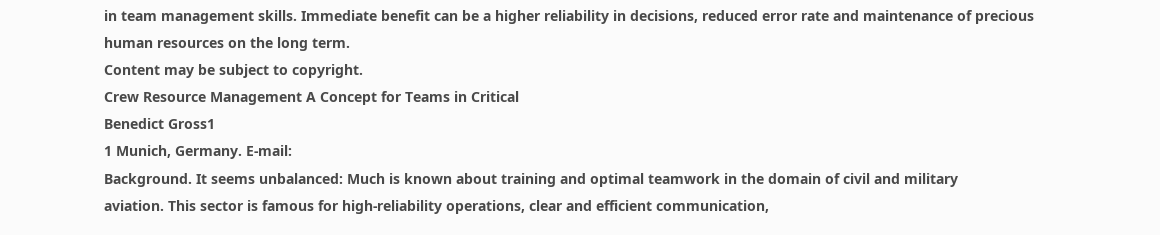in team management skills. Immediate benefit can be a higher reliability in decisions, reduced error rate and maintenance of precious human resources on the long term.
Content may be subject to copyright.
Crew Resource Management A Concept for Teams in Critical
Benedict Gross1
1 Munich, Germany. E-mail:
Background. It seems unbalanced: Much is known about training and optimal teamwork in the domain of civil and military
aviation. This sector is famous for high-reliability operations, clear and efficient communication,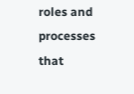roles and processes that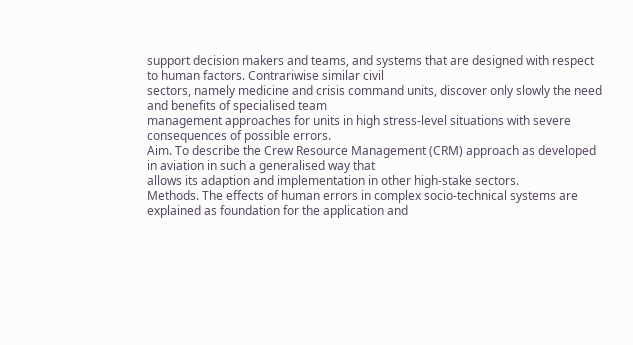support decision makers and teams, and systems that are designed with respect to human factors. Contrariwise similar civil
sectors, namely medicine and crisis command units, discover only slowly the need and benefits of specialised team
management approaches for units in high stress-level situations with severe consequences of possible errors.
Aim. To describe the Crew Resource Management (CRM) approach as developed in aviation in such a generalised way that
allows its adaption and implementation in other high-stake sectors.
Methods. The effects of human errors in complex socio-technical systems are explained as foundation for the application and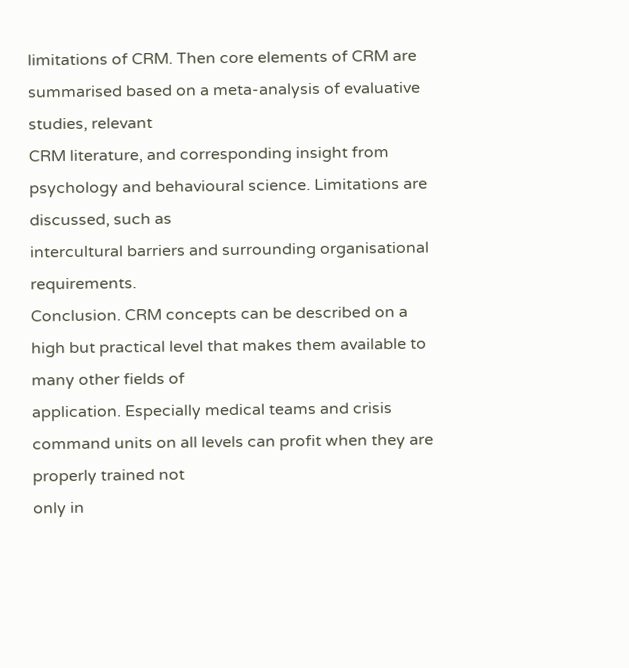limitations of CRM. Then core elements of CRM are summarised based on a meta-analysis of evaluative studies, relevant
CRM literature, and corresponding insight from psychology and behavioural science. Limitations are discussed, such as
intercultural barriers and surrounding organisational requirements.
Conclusion. CRM concepts can be described on a high but practical level that makes them available to many other fields of
application. Especially medical teams and crisis command units on all levels can profit when they are properly trained not
only in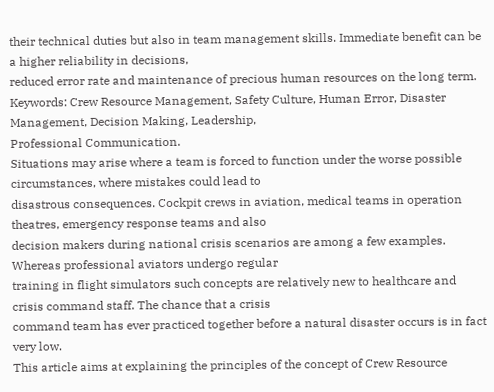their technical duties but also in team management skills. Immediate benefit can be a higher reliability in decisions,
reduced error rate and maintenance of precious human resources on the long term.
Keywords: Crew Resource Management, Safety Culture, Human Error, Disaster Management, Decision Making, Leadership,
Professional Communication.
Situations may arise where a team is forced to function under the worse possible circumstances, where mistakes could lead to
disastrous consequences. Cockpit crews in aviation, medical teams in operation theatres, emergency response teams and also
decision makers during national crisis scenarios are among a few examples. Whereas professional aviators undergo regular
training in flight simulators such concepts are relatively new to healthcare and crisis command staff. The chance that a crisis
command team has ever practiced together before a natural disaster occurs is in fact very low.
This article aims at explaining the principles of the concept of Crew Resource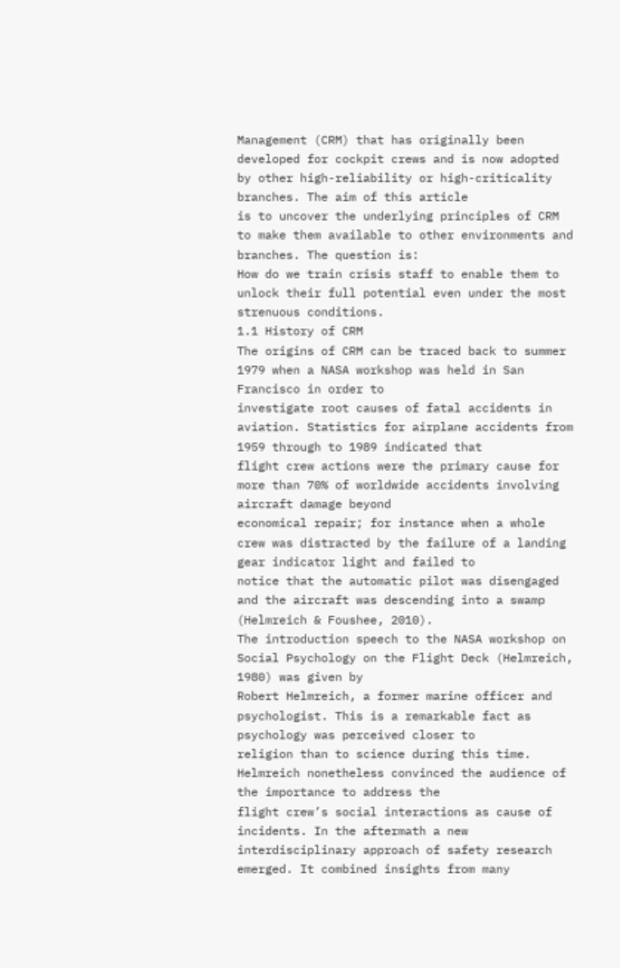Management (CRM) that has originally been
developed for cockpit crews and is now adopted by other high-reliability or high-criticality branches. The aim of this article
is to uncover the underlying principles of CRM to make them available to other environments and branches. The question is:
How do we train crisis staff to enable them to unlock their full potential even under the most strenuous conditions.
1.1 History of CRM
The origins of CRM can be traced back to summer 1979 when a NASA workshop was held in San Francisco in order to
investigate root causes of fatal accidents in aviation. Statistics for airplane accidents from 1959 through to 1989 indicated that
flight crew actions were the primary cause for more than 70% of worldwide accidents involving aircraft damage beyond
economical repair; for instance when a whole crew was distracted by the failure of a landing gear indicator light and failed to
notice that the automatic pilot was disengaged and the aircraft was descending into a swamp (Helmreich & Foushee, 2010).
The introduction speech to the NASA workshop on Social Psychology on the Flight Deck (Helmreich, 1980) was given by
Robert Helmreich, a former marine officer and psychologist. This is a remarkable fact as psychology was perceived closer to
religion than to science during this time. Helmreich nonetheless convinced the audience of the importance to address the
flight crew’s social interactions as cause of incidents. In the aftermath a new interdisciplinary approach of safety research
emerged. It combined insights from many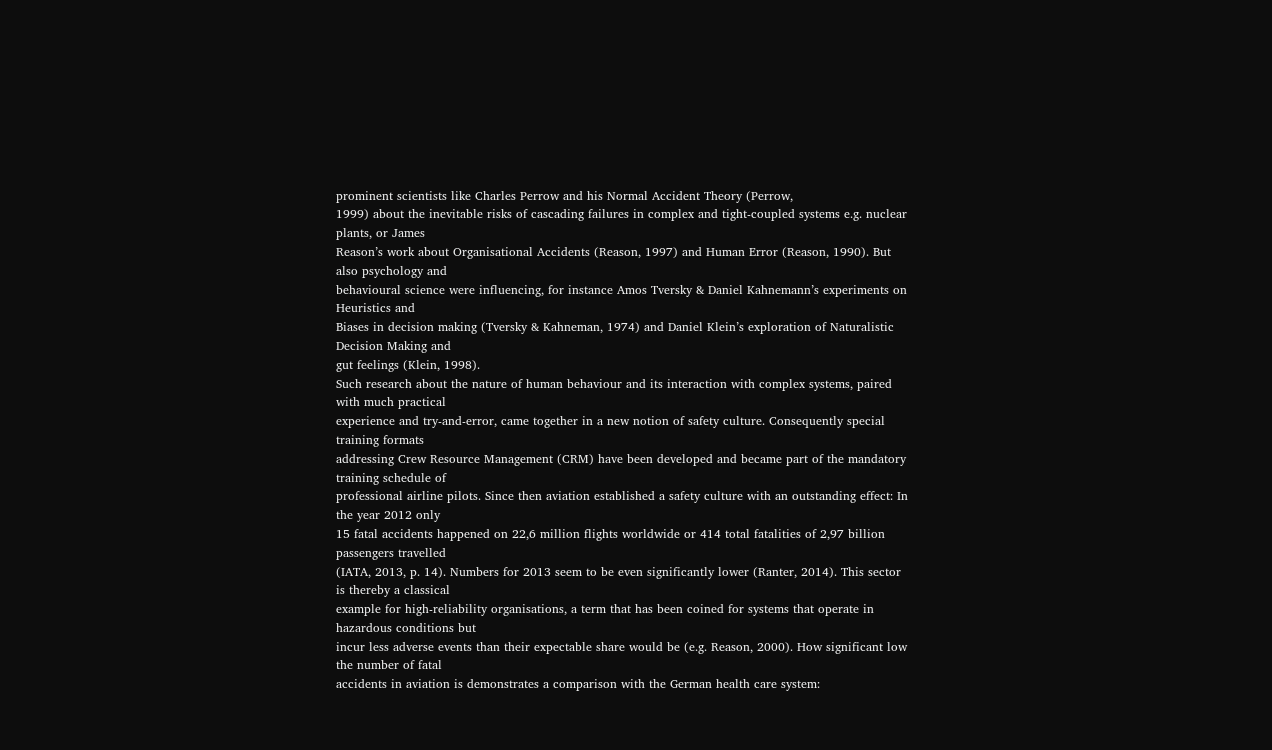prominent scientists like Charles Perrow and his Normal Accident Theory (Perrow,
1999) about the inevitable risks of cascading failures in complex and tight-coupled systems e.g. nuclear plants, or James
Reason’s work about Organisational Accidents (Reason, 1997) and Human Error (Reason, 1990). But also psychology and
behavioural science were influencing, for instance Amos Tversky & Daniel Kahnemann’s experiments on Heuristics and
Biases in decision making (Tversky & Kahneman, 1974) and Daniel Klein’s exploration of Naturalistic Decision Making and
gut feelings (Klein, 1998).
Such research about the nature of human behaviour and its interaction with complex systems, paired with much practical
experience and try-and-error, came together in a new notion of safety culture. Consequently special training formats
addressing Crew Resource Management (CRM) have been developed and became part of the mandatory training schedule of
professional airline pilots. Since then aviation established a safety culture with an outstanding effect: In the year 2012 only
15 fatal accidents happened on 22,6 million flights worldwide or 414 total fatalities of 2,97 billion passengers travelled
(IATA, 2013, p. 14). Numbers for 2013 seem to be even significantly lower (Ranter, 2014). This sector is thereby a classical
example for high-reliability organisations, a term that has been coined for systems that operate in hazardous conditions but
incur less adverse events than their expectable share would be (e.g. Reason, 2000). How significant low the number of fatal
accidents in aviation is demonstrates a comparison with the German health care system: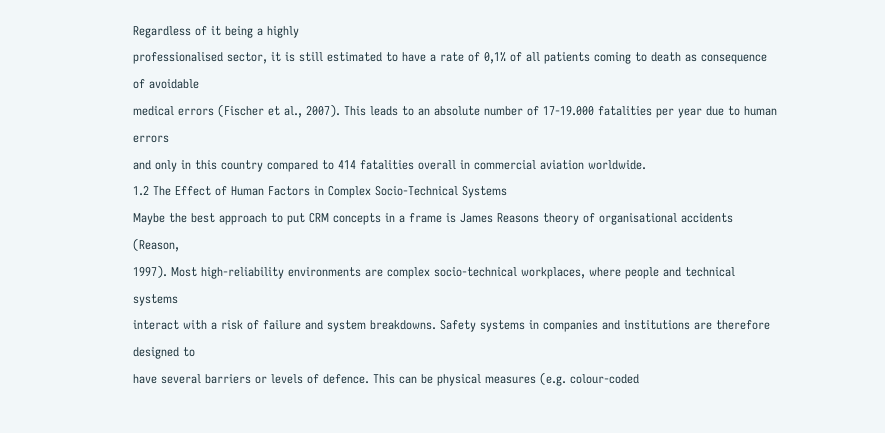Regardless of it being a highly
professionalised sector, it is still estimated to have a rate of 0,1% of all patients coming to death as consequence of avoidable
medical errors (Fischer et al., 2007). This leads to an absolute number of 17-19.000 fatalities per year due to human errors
and only in this country compared to 414 fatalities overall in commercial aviation worldwide.
1.2 The Effect of Human Factors in Complex Socio-Technical Systems
Maybe the best approach to put CRM concepts in a frame is James Reasons theory of organisational accidents (Reason,
1997). Most high-reliability environments are complex socio-technical workplaces, where people and technical systems
interact with a risk of failure and system breakdowns. Safety systems in companies and institutions are therefore designed to
have several barriers or levels of defence. This can be physical measures (e.g. colour-coded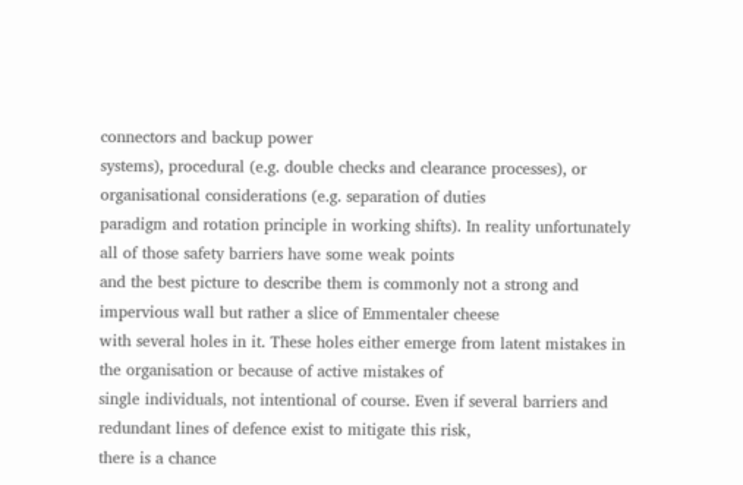connectors and backup power
systems), procedural (e.g. double checks and clearance processes), or organisational considerations (e.g. separation of duties
paradigm and rotation principle in working shifts). In reality unfortunately all of those safety barriers have some weak points
and the best picture to describe them is commonly not a strong and impervious wall but rather a slice of Emmentaler cheese
with several holes in it. These holes either emerge from latent mistakes in the organisation or because of active mistakes of
single individuals, not intentional of course. Even if several barriers and redundant lines of defence exist to mitigate this risk,
there is a chance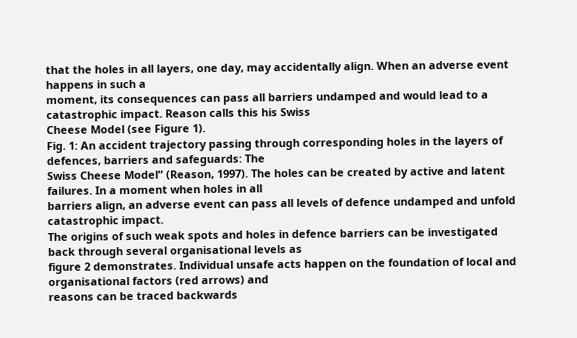that the holes in all layers, one day, may accidentally align. When an adverse event happens in such a
moment, its consequences can pass all barriers undamped and would lead to a catastrophic impact. Reason calls this his Swiss
Cheese Model (see Figure 1).
Fig. 1: An accident trajectory passing through corresponding holes in the layers of defences, barriers and safeguards: The
Swiss Cheese Model” (Reason, 1997). The holes can be created by active and latent failures. In a moment when holes in all
barriers align, an adverse event can pass all levels of defence undamped and unfold catastrophic impact.
The origins of such weak spots and holes in defence barriers can be investigated back through several organisational levels as
figure 2 demonstrates. Individual unsafe acts happen on the foundation of local and organisational factors (red arrows) and
reasons can be traced backwards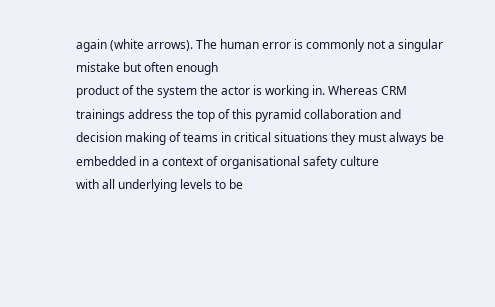again (white arrows). The human error is commonly not a singular mistake but often enough
product of the system the actor is working in. Whereas CRM trainings address the top of this pyramid collaboration and
decision making of teams in critical situations they must always be embedded in a context of organisational safety culture
with all underlying levels to be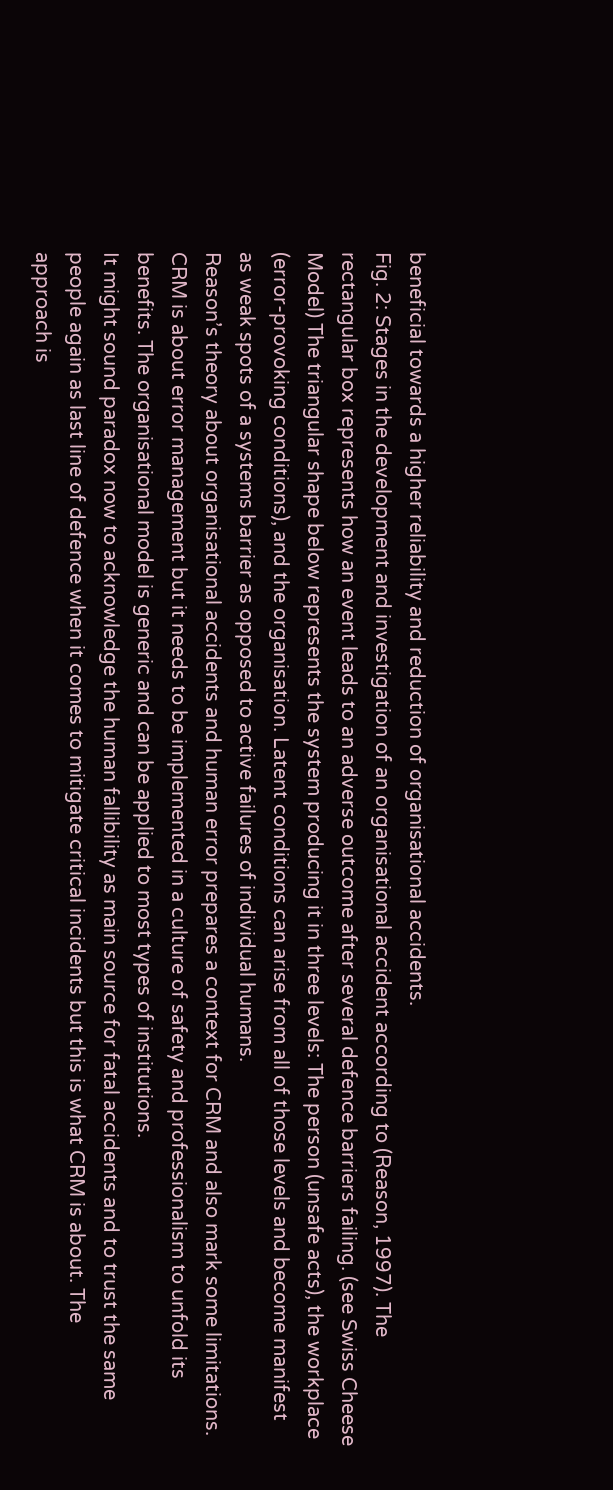beneficial towards a higher reliability and reduction of organisational accidents.
Fig. 2: Stages in the development and investigation of an organisational accident according to (Reason, 1997). The
rectangular box represents how an event leads to an adverse outcome after several defence barriers failing. (see Swiss Cheese
Model) The triangular shape below represents the system producing it in three levels: The person (unsafe acts), the workplace
(error-provoking conditions), and the organisation. Latent conditions can arise from all of those levels and become manifest
as weak spots of a systems barrier as opposed to active failures of individual humans.
Reason’s theory about organisational accidents and human error prepares a context for CRM and also mark some limitations.
CRM is about error management but it needs to be implemented in a culture of safety and professionalism to unfold its
benefits. The organisational model is generic and can be applied to most types of institutions.
It might sound paradox now to acknowledge the human fallibility as main source for fatal accidents and to trust the same
people again as last line of defence when it comes to mitigate critical incidents but this is what CRM is about. The
approach is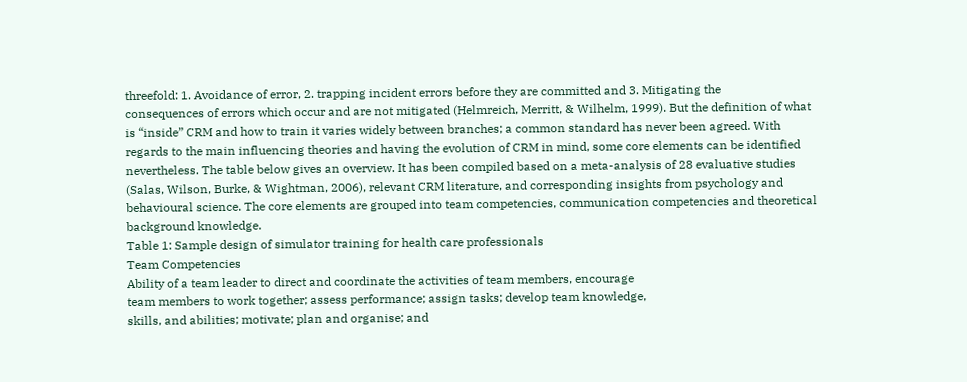threefold: 1. Avoidance of error, 2. trapping incident errors before they are committed and 3. Mitigating the
consequences of errors which occur and are not mitigated (Helmreich, Merritt, & Wilhelm, 1999). But the definition of what
is “inside” CRM and how to train it varies widely between branches; a common standard has never been agreed. With
regards to the main influencing theories and having the evolution of CRM in mind, some core elements can be identified
nevertheless. The table below gives an overview. It has been compiled based on a meta-analysis of 28 evaluative studies
(Salas, Wilson, Burke, & Wightman, 2006), relevant CRM literature, and corresponding insights from psychology and
behavioural science. The core elements are grouped into team competencies, communication competencies and theoretical
background knowledge.
Table 1: Sample design of simulator training for health care professionals
Team Competencies
Ability of a team leader to direct and coordinate the activities of team members, encourage
team members to work together; assess performance; assign tasks; develop team knowledge,
skills, and abilities; motivate; plan and organise; and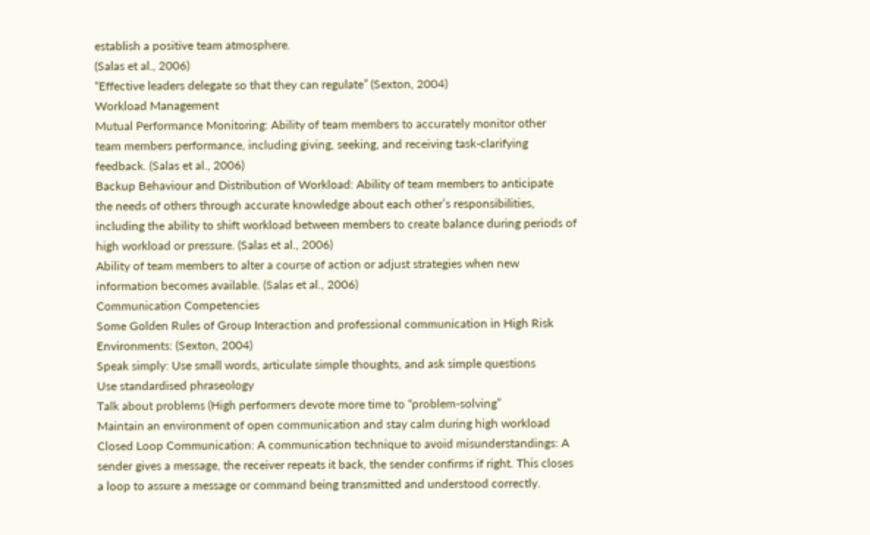establish a positive team atmosphere.
(Salas et al., 2006)
“Effective leaders delegate so that they can regulate” (Sexton, 2004)
Workload Management
Mutual Performance Monitoring: Ability of team members to accurately monitor other
team members performance, including giving, seeking, and receiving task-clarifying
feedback. (Salas et al., 2006)
Backup Behaviour and Distribution of Workload: Ability of team members to anticipate
the needs of others through accurate knowledge about each other’s responsibilities,
including the ability to shift workload between members to create balance during periods of
high workload or pressure. (Salas et al., 2006)
Ability of team members to alter a course of action or adjust strategies when new
information becomes available. (Salas et al., 2006)
Communication Competencies
Some Golden Rules of Group Interaction and professional communication in High Risk
Environments: (Sexton, 2004)
Speak simply: Use small words, articulate simple thoughts, and ask simple questions
Use standardised phraseology
Talk about problems (High performers devote more time to “problem-solving”
Maintain an environment of open communication and stay calm during high workload
Closed Loop Communication: A communication technique to avoid misunderstandings: A
sender gives a message, the receiver repeats it back, the sender confirms if right. This closes
a loop to assure a message or command being transmitted and understood correctly.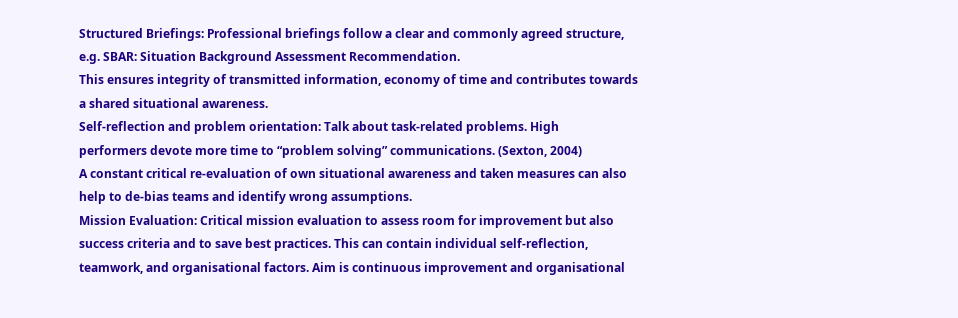Structured Briefings: Professional briefings follow a clear and commonly agreed structure,
e.g. SBAR: Situation Background Assessment Recommendation.
This ensures integrity of transmitted information, economy of time and contributes towards
a shared situational awareness.
Self-reflection and problem orientation: Talk about task-related problems. High
performers devote more time to “problem solving” communications. (Sexton, 2004)
A constant critical re-evaluation of own situational awareness and taken measures can also
help to de-bias teams and identify wrong assumptions.
Mission Evaluation: Critical mission evaluation to assess room for improvement but also
success criteria and to save best practices. This can contain individual self-reflection,
teamwork, and organisational factors. Aim is continuous improvement and organisational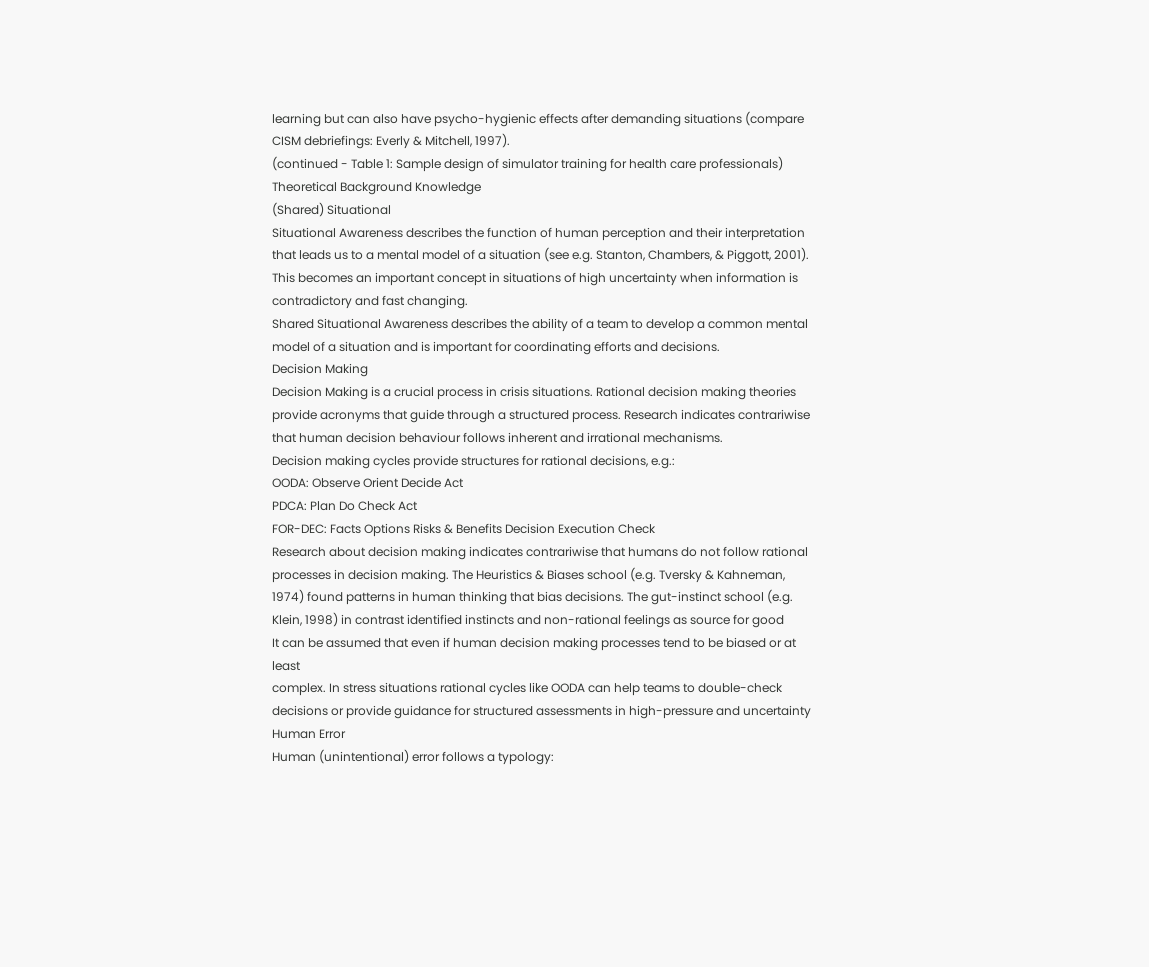learning but can also have psycho-hygienic effects after demanding situations (compare
CISM debriefings: Everly & Mitchell, 1997).
(continued - Table 1: Sample design of simulator training for health care professionals)
Theoretical Background Knowledge
(Shared) Situational
Situational Awareness describes the function of human perception and their interpretation
that leads us to a mental model of a situation (see e.g. Stanton, Chambers, & Piggott, 2001).
This becomes an important concept in situations of high uncertainty when information is
contradictory and fast changing.
Shared Situational Awareness describes the ability of a team to develop a common mental
model of a situation and is important for coordinating efforts and decisions.
Decision Making
Decision Making is a crucial process in crisis situations. Rational decision making theories
provide acronyms that guide through a structured process. Research indicates contrariwise
that human decision behaviour follows inherent and irrational mechanisms.
Decision making cycles provide structures for rational decisions, e.g.:
OODA: Observe Orient Decide Act
PDCA: Plan Do Check Act
FOR-DEC: Facts Options Risks & Benefits Decision Execution Check
Research about decision making indicates contrariwise that humans do not follow rational
processes in decision making. The Heuristics & Biases school (e.g. Tversky & Kahneman,
1974) found patterns in human thinking that bias decisions. The gut-instinct school (e.g.
Klein, 1998) in contrast identified instincts and non-rational feelings as source for good
It can be assumed that even if human decision making processes tend to be biased or at least
complex. In stress situations rational cycles like OODA can help teams to double-check
decisions or provide guidance for structured assessments in high-pressure and uncertainty
Human Error
Human (unintentional) error follows a typology: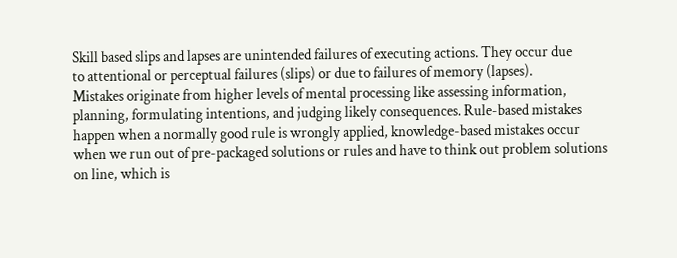Skill based slips and lapses are unintended failures of executing actions. They occur due
to attentional or perceptual failures (slips) or due to failures of memory (lapses).
Mistakes originate from higher levels of mental processing like assessing information,
planning, formulating intentions, and judging likely consequences. Rule-based mistakes
happen when a normally good rule is wrongly applied, knowledge-based mistakes occur
when we run out of pre-packaged solutions or rules and have to think out problem solutions
on line, which is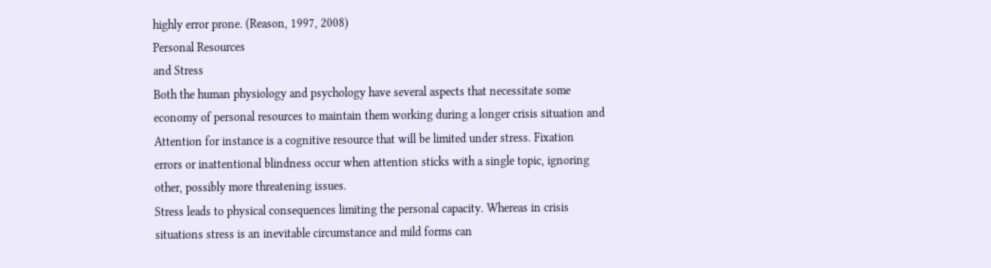highly error prone. (Reason, 1997, 2008)
Personal Resources
and Stress
Both the human physiology and psychology have several aspects that necessitate some
economy of personal resources to maintain them working during a longer crisis situation and
Attention for instance is a cognitive resource that will be limited under stress. Fixation
errors or inattentional blindness occur when attention sticks with a single topic, ignoring
other, possibly more threatening issues.
Stress leads to physical consequences limiting the personal capacity. Whereas in crisis
situations stress is an inevitable circumstance and mild forms can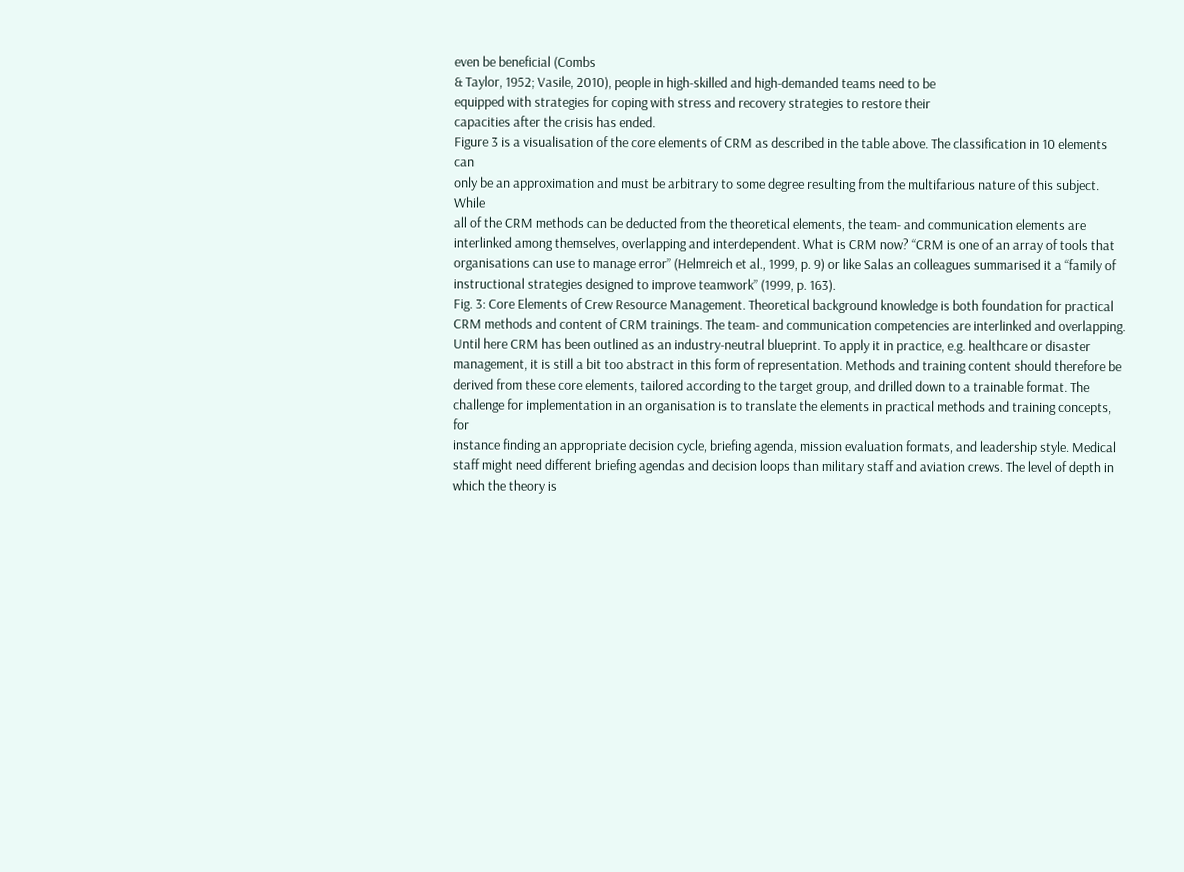even be beneficial (Combs
& Taylor, 1952; Vasile, 2010), people in high-skilled and high-demanded teams need to be
equipped with strategies for coping with stress and recovery strategies to restore their
capacities after the crisis has ended.
Figure 3 is a visualisation of the core elements of CRM as described in the table above. The classification in 10 elements can
only be an approximation and must be arbitrary to some degree resulting from the multifarious nature of this subject. While
all of the CRM methods can be deducted from the theoretical elements, the team- and communication elements are
interlinked among themselves, overlapping and interdependent. What is CRM now? “CRM is one of an array of tools that
organisations can use to manage error” (Helmreich et al., 1999, p. 9) or like Salas an colleagues summarised it a “family of
instructional strategies designed to improve teamwork” (1999, p. 163).
Fig. 3: Core Elements of Crew Resource Management. Theoretical background knowledge is both foundation for practical
CRM methods and content of CRM trainings. The team- and communication competencies are interlinked and overlapping.
Until here CRM has been outlined as an industry-neutral blueprint. To apply it in practice, e.g. healthcare or disaster
management, it is still a bit too abstract in this form of representation. Methods and training content should therefore be
derived from these core elements, tailored according to the target group, and drilled down to a trainable format. The
challenge for implementation in an organisation is to translate the elements in practical methods and training concepts, for
instance finding an appropriate decision cycle, briefing agenda, mission evaluation formats, and leadership style. Medical
staff might need different briefing agendas and decision loops than military staff and aviation crews. The level of depth in
which the theory is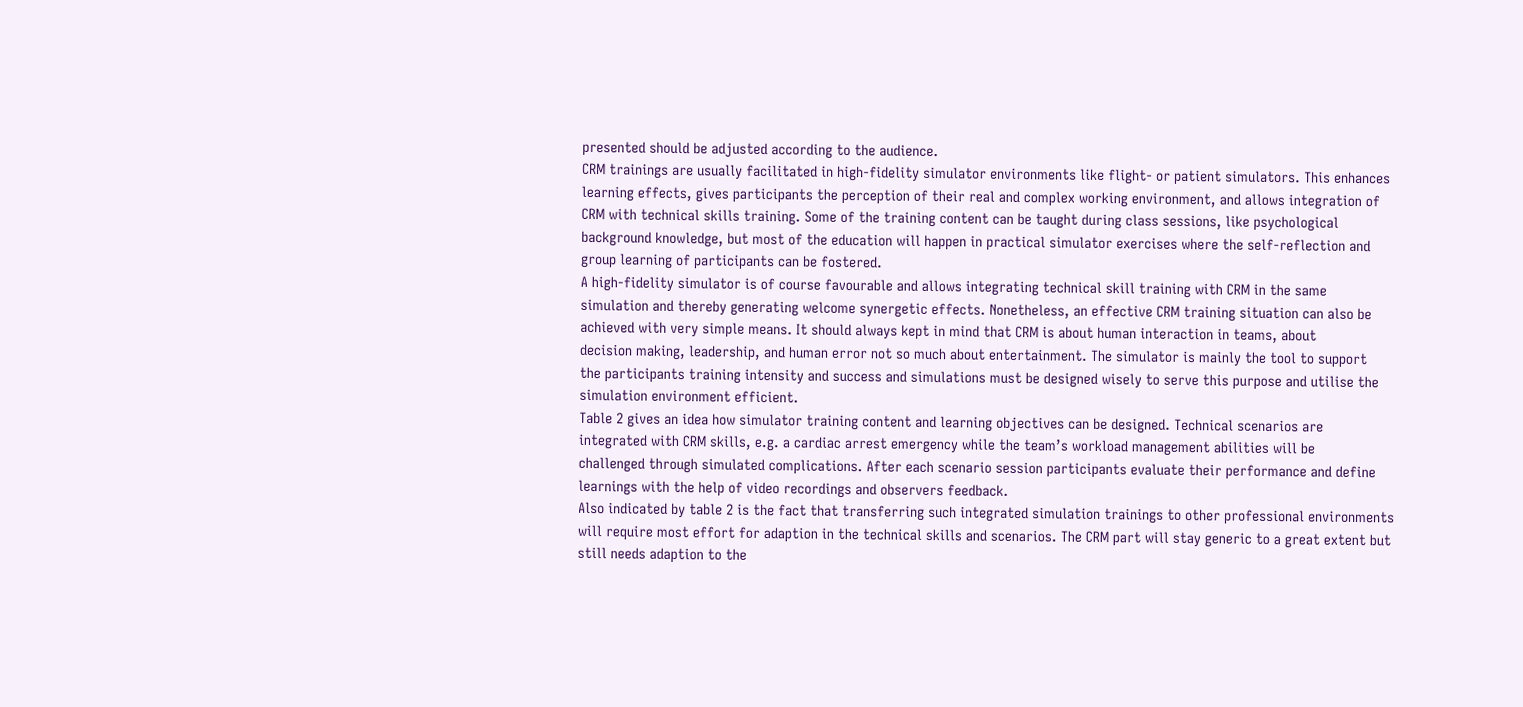presented should be adjusted according to the audience.
CRM trainings are usually facilitated in high-fidelity simulator environments like flight- or patient simulators. This enhances
learning effects, gives participants the perception of their real and complex working environment, and allows integration of
CRM with technical skills training. Some of the training content can be taught during class sessions, like psychological
background knowledge, but most of the education will happen in practical simulator exercises where the self-reflection and
group learning of participants can be fostered.
A high-fidelity simulator is of course favourable and allows integrating technical skill training with CRM in the same
simulation and thereby generating welcome synergetic effects. Nonetheless, an effective CRM training situation can also be
achieved with very simple means. It should always kept in mind that CRM is about human interaction in teams, about
decision making, leadership, and human error not so much about entertainment. The simulator is mainly the tool to support
the participants training intensity and success and simulations must be designed wisely to serve this purpose and utilise the
simulation environment efficient.
Table 2 gives an idea how simulator training content and learning objectives can be designed. Technical scenarios are
integrated with CRM skills, e.g. a cardiac arrest emergency while the team’s workload management abilities will be
challenged through simulated complications. After each scenario session participants evaluate their performance and define
learnings with the help of video recordings and observers feedback.
Also indicated by table 2 is the fact that transferring such integrated simulation trainings to other professional environments
will require most effort for adaption in the technical skills and scenarios. The CRM part will stay generic to a great extent but
still needs adaption to the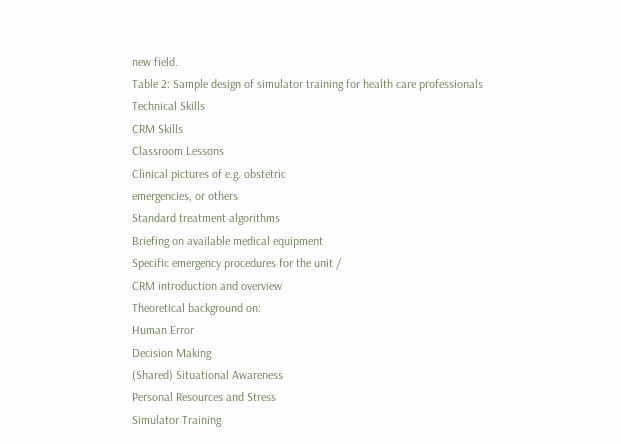new field.
Table 2: Sample design of simulator training for health care professionals
Technical Skills
CRM Skills
Classroom Lessons
Clinical pictures of e.g. obstetric
emergencies, or others
Standard treatment algorithms
Briefing on available medical equipment
Specific emergency procedures for the unit /
CRM introduction and overview
Theoretical background on:
Human Error
Decision Making
(Shared) Situational Awareness
Personal Resources and Stress
Simulator Training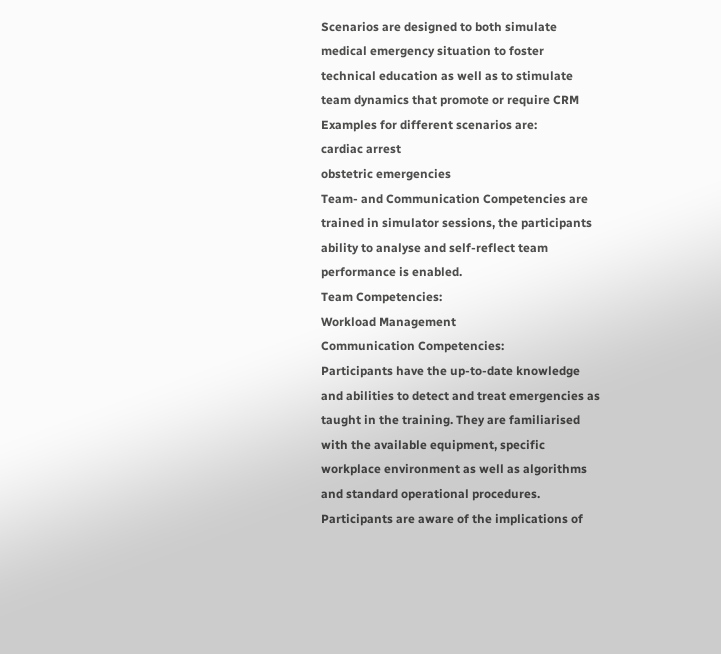Scenarios are designed to both simulate
medical emergency situation to foster
technical education as well as to stimulate
team dynamics that promote or require CRM
Examples for different scenarios are:
cardiac arrest
obstetric emergencies
Team- and Communication Competencies are
trained in simulator sessions, the participants
ability to analyse and self-reflect team
performance is enabled.
Team Competencies:
Workload Management
Communication Competencies:
Participants have the up-to-date knowledge
and abilities to detect and treat emergencies as
taught in the training. They are familiarised
with the available equipment, specific
workplace environment as well as algorithms
and standard operational procedures.
Participants are aware of the implications of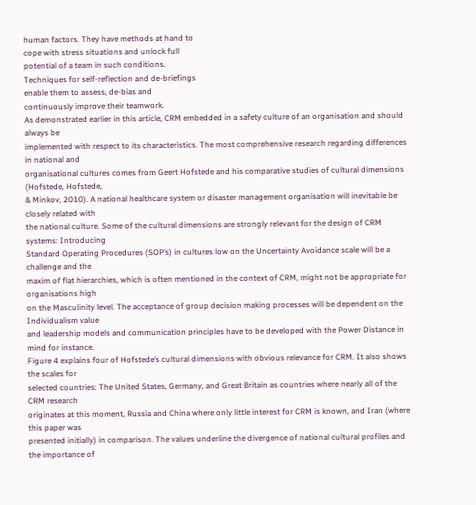human factors. They have methods at hand to
cope with stress situations and unlock full
potential of a team in such conditions.
Techniques for self-reflection and de-briefings
enable them to assess, de-bias and
continuously improve their teamwork.
As demonstrated earlier in this article, CRM embedded in a safety culture of an organisation and should always be
implemented with respect to its characteristics. The most comprehensive research regarding differences in national and
organisational cultures comes from Geert Hofstede and his comparative studies of cultural dimensions (Hofstede, Hofstede,
& Minkov, 2010). A national healthcare system or disaster management organisation will inevitable be closely related with
the national culture. Some of the cultural dimensions are strongly relevant for the design of CRM systems: Introducing
Standard Operating Procedures (SOP’s) in cultures low on the Uncertainty Avoidance scale will be a challenge and the
maxim of flat hierarchies, which is often mentioned in the context of CRM, might not be appropriate for organisations high
on the Masculinity level. The acceptance of group decision making processes will be dependent on the Individualism value
and leadership models and communication principles have to be developed with the Power Distance in mind for instance.
Figure 4 explains four of Hofstede’s cultural dimensions with obvious relevance for CRM. It also shows the scales for
selected countries: The United States, Germany, and Great Britain as countries where nearly all of the CRM research
originates at this moment, Russia and China where only little interest for CRM is known, and Iran (where this paper was
presented initially) in comparison. The values underline the divergence of national cultural profiles and the importance of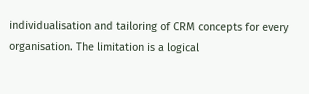individualisation and tailoring of CRM concepts for every organisation. The limitation is a logical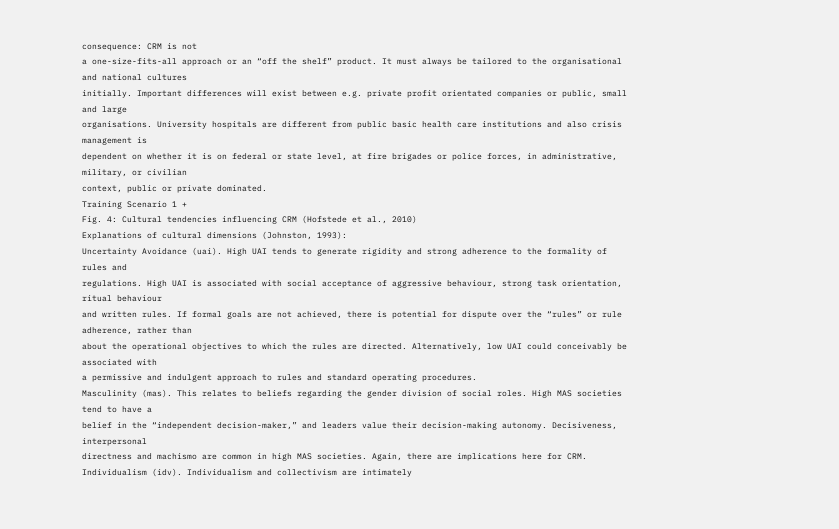consequence: CRM is not
a one-size-fits-all approach or an “off the shelf” product. It must always be tailored to the organisational and national cultures
initially. Important differences will exist between e.g. private profit orientated companies or public, small and large
organisations. University hospitals are different from public basic health care institutions and also crisis management is
dependent on whether it is on federal or state level, at fire brigades or police forces, in administrative, military, or civilian
context, public or private dominated.
Training Scenario 1 +
Fig. 4: Cultural tendencies influencing CRM (Hofstede et al., 2010)
Explanations of cultural dimensions (Johnston, 1993):
Uncertainty Avoidance (uai). High UAI tends to generate rigidity and strong adherence to the formality of rules and
regulations. High UAI is associated with social acceptance of aggressive behaviour, strong task orientation, ritual behaviour
and written rules. If formal goals are not achieved, there is potential for dispute over the “rules” or rule adherence, rather than
about the operational objectives to which the rules are directed. Alternatively, low UAI could conceivably be associated with
a permissive and indulgent approach to rules and standard operating procedures.
Masculinity (mas). This relates to beliefs regarding the gender division of social roles. High MAS societies tend to have a
belief in the “independent decision-maker,” and leaders value their decision-making autonomy. Decisiveness, interpersonal
directness and machismo are common in high MAS societies. Again, there are implications here for CRM.
Individualism (idv). Individualism and collectivism are intimately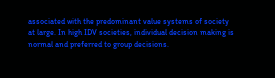associated with the predominant value systems of society
at large. In high IDV societies, individual decision making is normal and preferred to group decisions.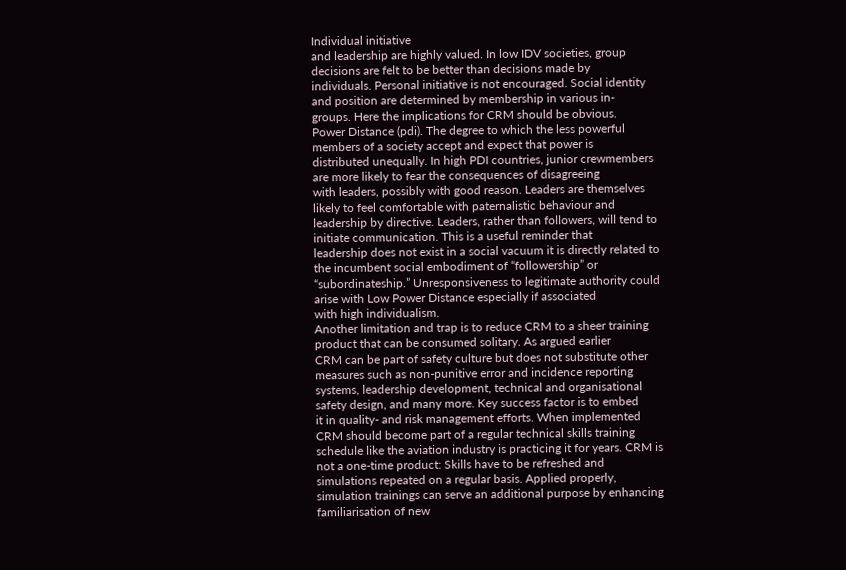Individual initiative
and leadership are highly valued. In low IDV societies, group decisions are felt to be better than decisions made by
individuals. Personal initiative is not encouraged. Social identity and position are determined by membership in various in-
groups. Here the implications for CRM should be obvious.
Power Distance (pdi). The degree to which the less powerful members of a society accept and expect that power is
distributed unequally. In high PDI countries, junior crewmembers are more likely to fear the consequences of disagreeing
with leaders, possibly with good reason. Leaders are themselves likely to feel comfortable with paternalistic behaviour and
leadership by directive. Leaders, rather than followers, will tend to initiate communication. This is a useful reminder that
leadership does not exist in a social vacuum it is directly related to the incumbent social embodiment of “followership” or
“subordinateship.” Unresponsiveness to legitimate authority could arise with Low Power Distance especially if associated
with high individualism.
Another limitation and trap is to reduce CRM to a sheer training product that can be consumed solitary. As argued earlier
CRM can be part of safety culture but does not substitute other measures such as non-punitive error and incidence reporting
systems, leadership development, technical and organisational safety design, and many more. Key success factor is to embed
it in quality- and risk management efforts. When implemented CRM should become part of a regular technical skills training
schedule like the aviation industry is practicing it for years. CRM is not a one-time product: Skills have to be refreshed and
simulations repeated on a regular basis. Applied properly, simulation trainings can serve an additional purpose by enhancing
familiarisation of new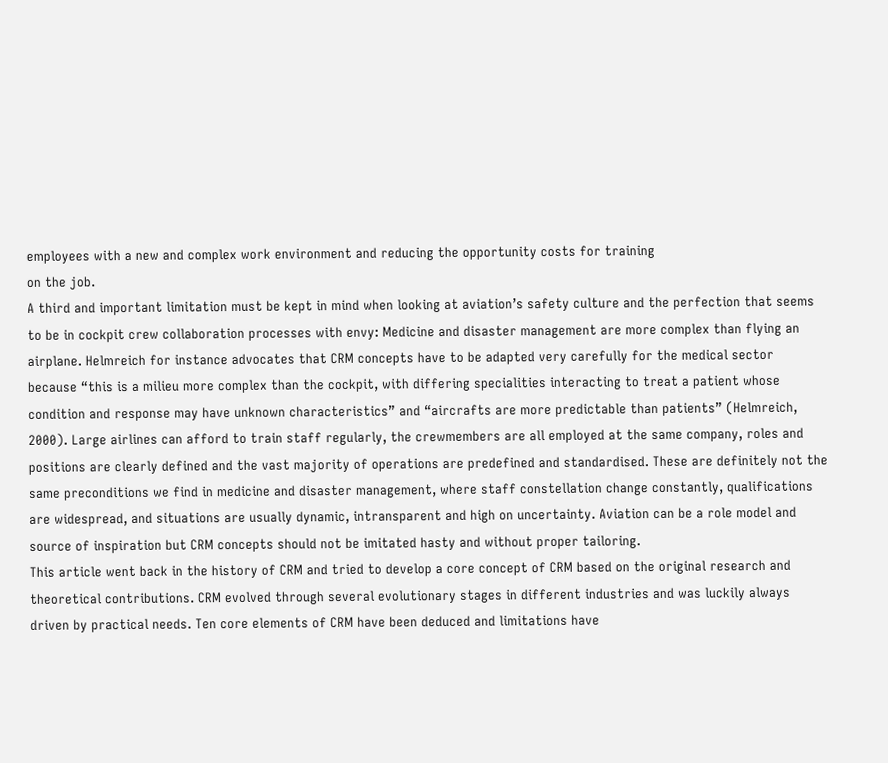employees with a new and complex work environment and reducing the opportunity costs for training
on the job.
A third and important limitation must be kept in mind when looking at aviation’s safety culture and the perfection that seems
to be in cockpit crew collaboration processes with envy: Medicine and disaster management are more complex than flying an
airplane. Helmreich for instance advocates that CRM concepts have to be adapted very carefully for the medical sector
because “this is a milieu more complex than the cockpit, with differing specialities interacting to treat a patient whose
condition and response may have unknown characteristics” and “aircrafts are more predictable than patients” (Helmreich,
2000). Large airlines can afford to train staff regularly, the crewmembers are all employed at the same company, roles and
positions are clearly defined and the vast majority of operations are predefined and standardised. These are definitely not the
same preconditions we find in medicine and disaster management, where staff constellation change constantly, qualifications
are widespread, and situations are usually dynamic, intransparent and high on uncertainty. Aviation can be a role model and
source of inspiration but CRM concepts should not be imitated hasty and without proper tailoring.
This article went back in the history of CRM and tried to develop a core concept of CRM based on the original research and
theoretical contributions. CRM evolved through several evolutionary stages in different industries and was luckily always
driven by practical needs. Ten core elements of CRM have been deduced and limitations have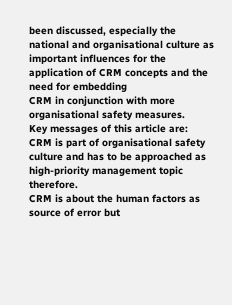been discussed, especially the
national and organisational culture as important influences for the application of CRM concepts and the need for embedding
CRM in conjunction with more organisational safety measures.
Key messages of this article are:
CRM is part of organisational safety culture and has to be approached as high-priority management topic therefore.
CRM is about the human factors as source of error but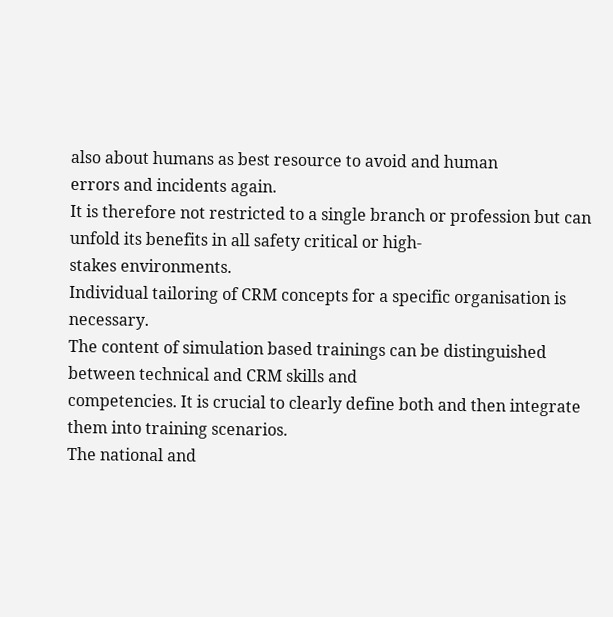also about humans as best resource to avoid and human
errors and incidents again.
It is therefore not restricted to a single branch or profession but can unfold its benefits in all safety critical or high-
stakes environments.
Individual tailoring of CRM concepts for a specific organisation is necessary.
The content of simulation based trainings can be distinguished between technical and CRM skills and
competencies. It is crucial to clearly define both and then integrate them into training scenarios.
The national and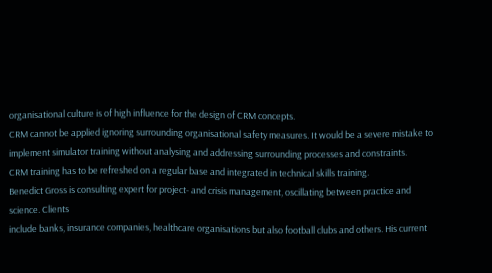organisational culture is of high influence for the design of CRM concepts.
CRM cannot be applied ignoring surrounding organisational safety measures. It would be a severe mistake to
implement simulator training without analysing and addressing surrounding processes and constraints.
CRM training has to be refreshed on a regular base and integrated in technical skills training.
Benedict Gross is consulting expert for project- and crisis management, oscillating between practice and science. Clients
include banks, insurance companies, healthcare organisations but also football clubs and others. His current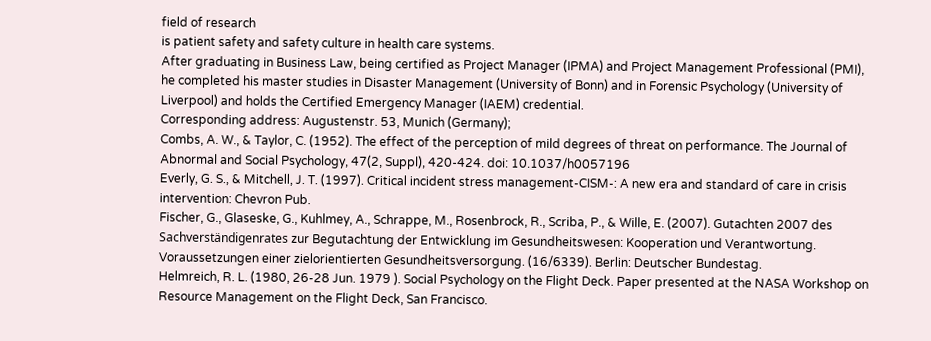field of research
is patient safety and safety culture in health care systems.
After graduating in Business Law, being certified as Project Manager (IPMA) and Project Management Professional (PMI),
he completed his master studies in Disaster Management (University of Bonn) and in Forensic Psychology (University of
Liverpool) and holds the Certified Emergency Manager (IAEM) credential.
Corresponding address: Augustenstr. 53, Munich (Germany);
Combs, A. W., & Taylor, C. (1952). The effect of the perception of mild degrees of threat on performance. The Journal of
Abnormal and Social Psychology, 47(2, Suppl), 420-424. doi: 10.1037/h0057196
Everly, G. S., & Mitchell, J. T. (1997). Critical incident stress management-CISM-: A new era and standard of care in crisis
intervention: Chevron Pub.
Fischer, G., Glaseske, G., Kuhlmey, A., Schrappe, M., Rosenbrock, R., Scriba, P., & Wille, E. (2007). Gutachten 2007 des
Sachverständigenrates zur Begutachtung der Entwicklung im Gesundheitswesen: Kooperation und Verantwortung.
Voraussetzungen einer zielorientierten Gesundheitsversorgung. (16/6339). Berlin: Deutscher Bundestag.
Helmreich, R. L. (1980, 26-28 Jun. 1979 ). Social Psychology on the Flight Deck. Paper presented at the NASA Workshop on
Resource Management on the Flight Deck, San Francisco.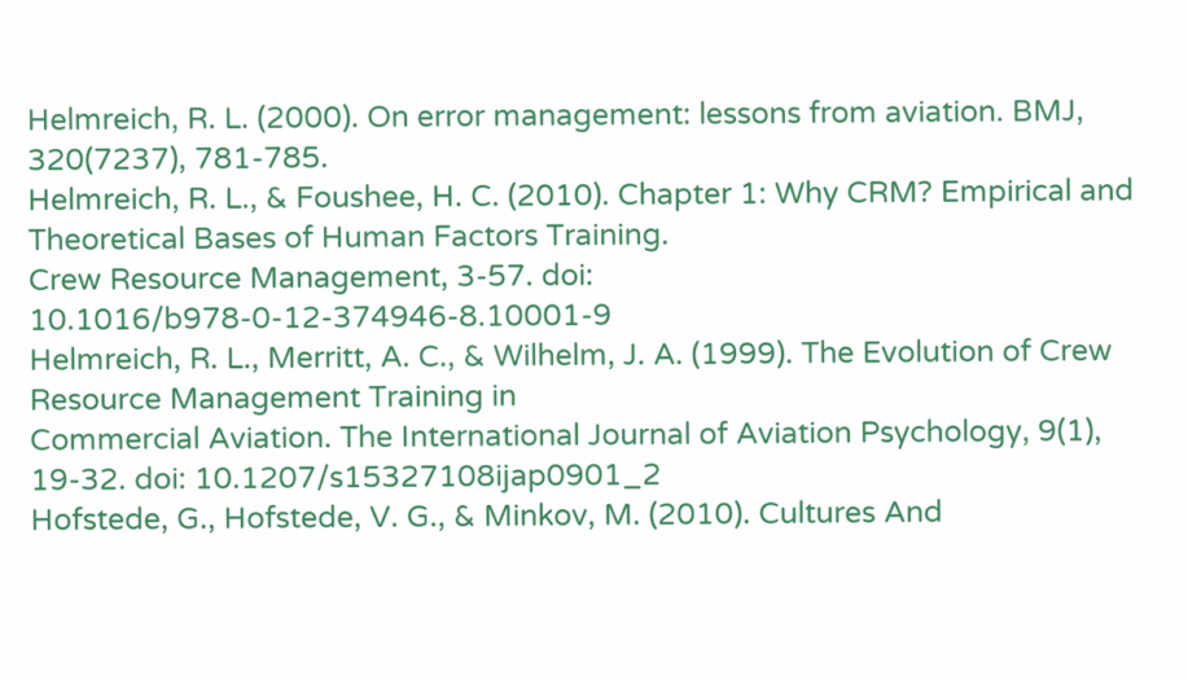Helmreich, R. L. (2000). On error management: lessons from aviation. BMJ, 320(7237), 781-785.
Helmreich, R. L., & Foushee, H. C. (2010). Chapter 1: Why CRM? Empirical and Theoretical Bases of Human Factors Training.
Crew Resource Management, 3-57. doi: 10.1016/b978-0-12-374946-8.10001-9
Helmreich, R. L., Merritt, A. C., & Wilhelm, J. A. (1999). The Evolution of Crew Resource Management Training in
Commercial Aviation. The International Journal of Aviation Psychology, 9(1), 19-32. doi: 10.1207/s15327108ijap0901_2
Hofstede, G., Hofstede, V. G., & Minkov, M. (2010). Cultures And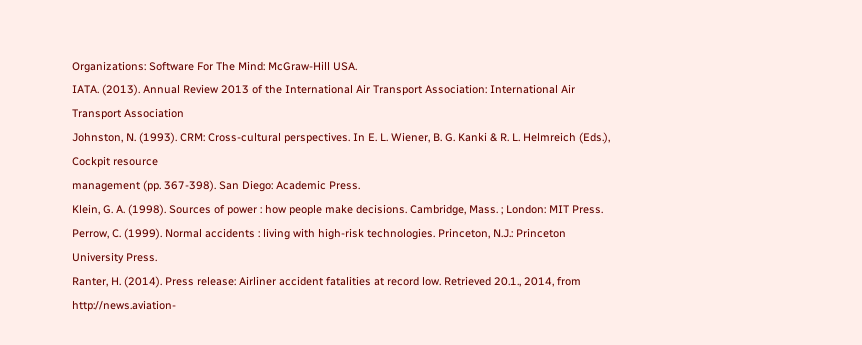Organizations: Software For The Mind: McGraw-Hill USA.
IATA. (2013). Annual Review 2013 of the International Air Transport Association: International Air Transport Association
Johnston, N. (1993). CRM: Cross-cultural perspectives. In E. L. Wiener, B. G. Kanki & R. L. Helmreich (Eds.), Cockpit resource
management (pp. 367-398). San Diego: Academic Press.
Klein, G. A. (1998). Sources of power : how people make decisions. Cambridge, Mass. ; London: MIT Press.
Perrow, C. (1999). Normal accidents : living with high-risk technologies. Princeton, N.J.: Princeton University Press.
Ranter, H. (2014). Press release: Airliner accident fatalities at record low. Retrieved 20.1., 2014, from http://news.aviation-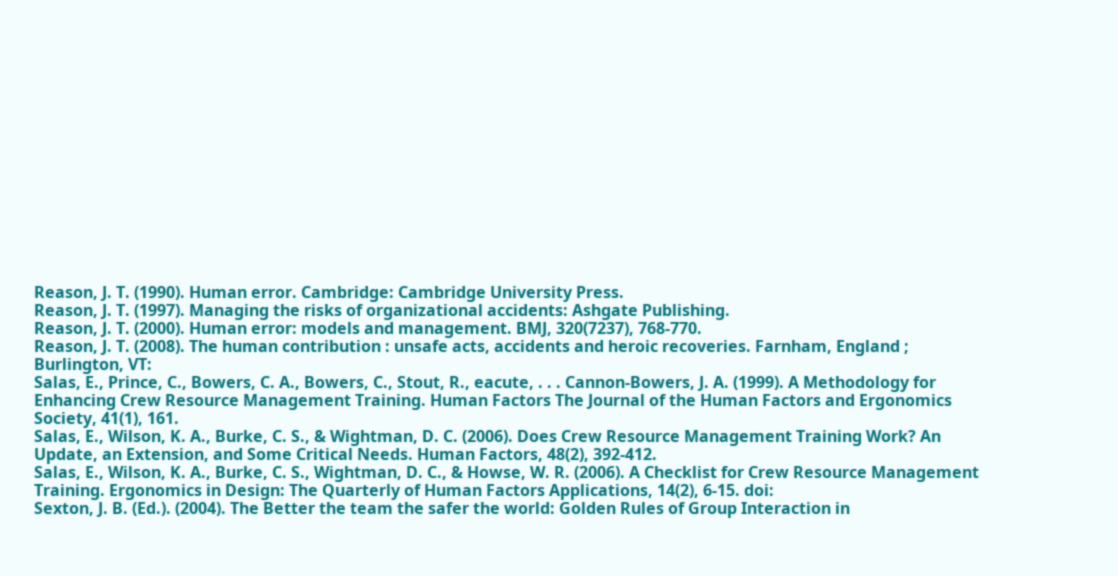Reason, J. T. (1990). Human error. Cambridge: Cambridge University Press.
Reason, J. T. (1997). Managing the risks of organizational accidents: Ashgate Publishing.
Reason, J. T. (2000). Human error: models and management. BMJ, 320(7237), 768-770.
Reason, J. T. (2008). The human contribution : unsafe acts, accidents and heroic recoveries. Farnham, England ; Burlington, VT:
Salas, E., Prince, C., Bowers, C. A., Bowers, C., Stout, R., eacute, . . . Cannon-Bowers, J. A. (1999). A Methodology for
Enhancing Crew Resource Management Training. Human Factors The Journal of the Human Factors and Ergonomics
Society, 41(1), 161.
Salas, E., Wilson, K. A., Burke, C. S., & Wightman, D. C. (2006). Does Crew Resource Management Training Work? An
Update, an Extension, and Some Critical Needs. Human Factors, 48(2), 392-412.
Salas, E., Wilson, K. A., Burke, C. S., Wightman, D. C., & Howse, W. R. (2006). A Checklist for Crew Resource Management
Training. Ergonomics in Design: The Quarterly of Human Factors Applications, 14(2), 6-15. doi:
Sexton, J. B. (Ed.). (2004). The Better the team the safer the world: Golden Rules of Group Interaction in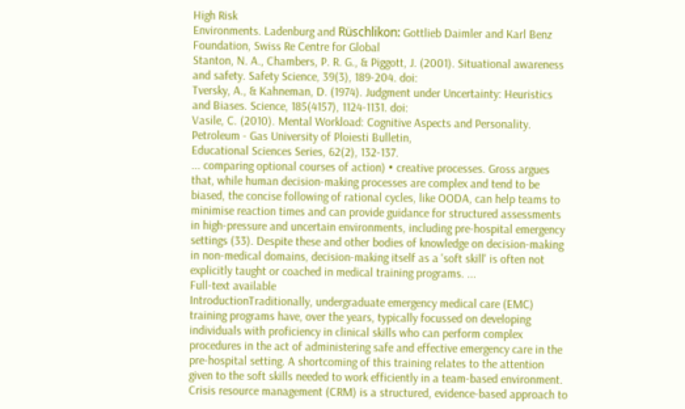High Risk
Environments. Ladenburg and Rüschlikon: Gottlieb Daimler and Karl Benz Foundation, Swiss Re Centre for Global
Stanton, N. A., Chambers, P. R. G., & Piggott, J. (2001). Situational awareness and safety. Safety Science, 39(3), 189-204. doi:
Tversky, A., & Kahneman, D. (1974). Judgment under Uncertainty: Heuristics and Biases. Science, 185(4157), 1124-1131. doi:
Vasile, C. (2010). Mental Workload: Cognitive Aspects and Personality. Petroleum - Gas University of Ploiesti Bulletin,
Educational Sciences Series, 62(2), 132-137.
... comparing optional courses of action) • creative processes. Gross argues that, while human decision-making processes are complex and tend to be biased, the concise following of rational cycles, like OODA, can help teams to minimise reaction times and can provide guidance for structured assessments in high-pressure and uncertain environments, including pre-hospital emergency settings (33). Despite these and other bodies of knowledge on decision-making in non-medical domains, decision-making itself as a 'soft skill' is often not explicitly taught or coached in medical training programs. ...
Full-text available
IntroductionTraditionally, undergraduate emergency medical care (EMC) training programs have, over the years, typically focussed on developing individuals with proficiency in clinical skills who can perform complex procedures in the act of administering safe and effective emergency care in the pre-hospital setting. A shortcoming of this training relates to the attention given to the soft skills needed to work efficiently in a team-based environment. Crisis resource management (CRM) is a structured, evidence-based approach to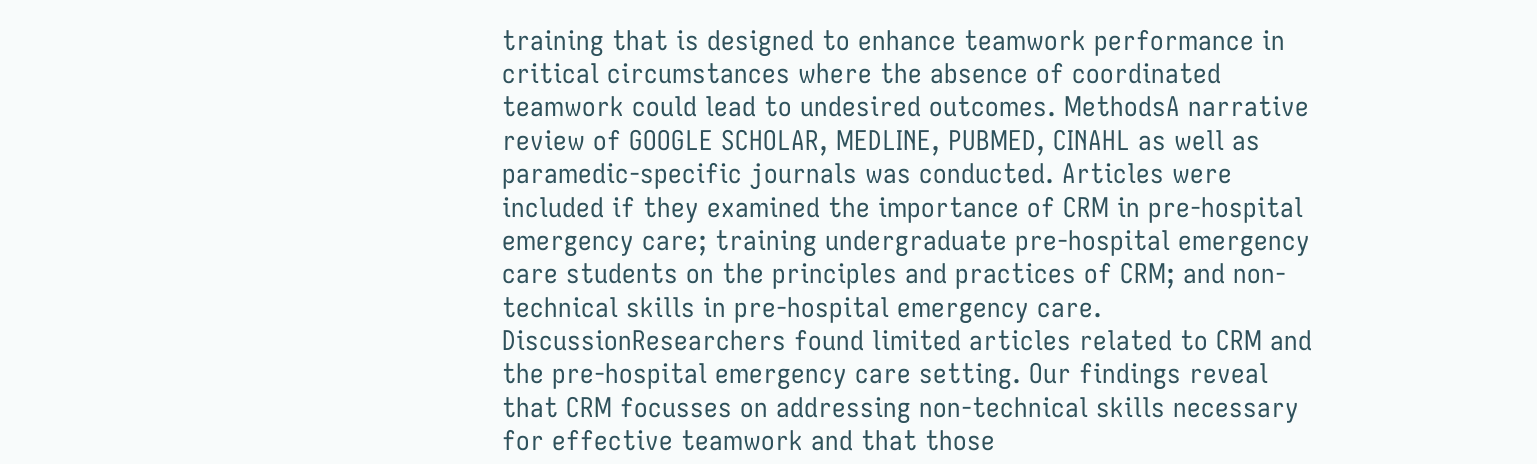training that is designed to enhance teamwork performance in critical circumstances where the absence of coordinated teamwork could lead to undesired outcomes. MethodsA narrative review of GOOGLE SCHOLAR, MEDLINE, PUBMED, CINAHL as well as paramedic-specific journals was conducted. Articles were included if they examined the importance of CRM in pre-hospital emergency care; training undergraduate pre-hospital emergency care students on the principles and practices of CRM; and non-technical skills in pre-hospital emergency care. DiscussionResearchers found limited articles related to CRM and the pre-hospital emergency care setting. Our findings reveal that CRM focusses on addressing non-technical skills necessary for effective teamwork and that those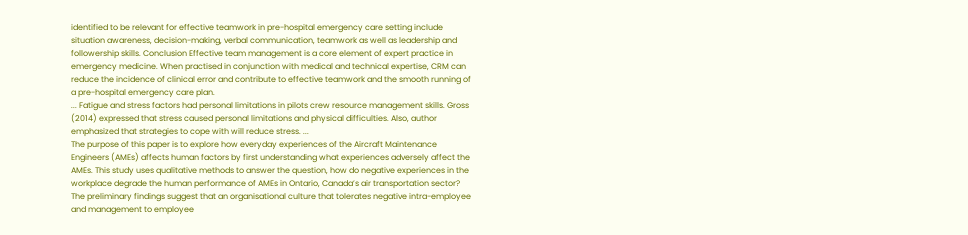identified to be relevant for effective teamwork in pre-hospital emergency care setting include situation awareness, decision-making, verbal communication, teamwork as well as leadership and followership skills. Conclusion Effective team management is a core element of expert practice in emergency medicine. When practised in conjunction with medical and technical expertise, CRM can reduce the incidence of clinical error and contribute to effective teamwork and the smooth running of a pre-hospital emergency care plan.
... Fatigue and stress factors had personal limitations in pilots crew resource management skills. Gross (2014) expressed that stress caused personal limitations and physical difficulties. Also, author emphasized that strategies to cope with will reduce stress. ...
The purpose of this paper is to explore how everyday experiences of the Aircraft Maintenance Engineers (AMEs) affects human factors by first understanding what experiences adversely affect the AMEs. This study uses qualitative methods to answer the question, how do negative experiences in the workplace degrade the human performance of AMEs in Ontario, Canada’s air transportation sector? The preliminary findings suggest that an organisational culture that tolerates negative intra-employee and management to employee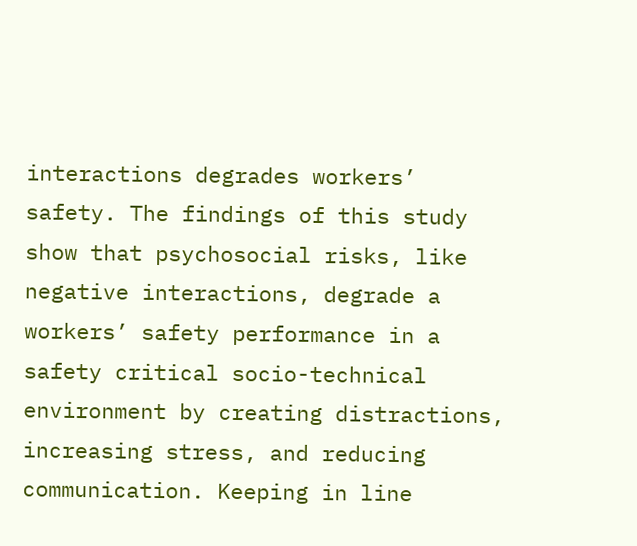interactions degrades workers’ safety. The findings of this study show that psychosocial risks, like negative interactions, degrade a workers’ safety performance in a safety critical socio-technical environment by creating distractions, increasing stress, and reducing communication. Keeping in line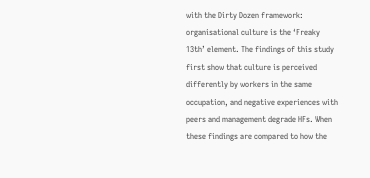with the Dirty Dozen framework: organisational culture is the ‘Freaky 13th’ element. The findings of this study first show that culture is perceived differently by workers in the same occupation, and negative experiences with peers and management degrade HFs. When these findings are compared to how the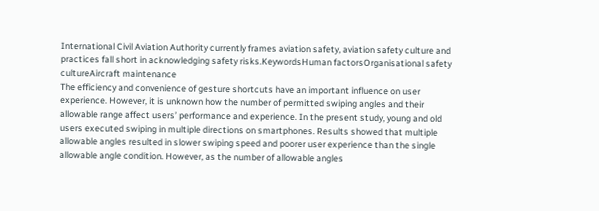International Civil Aviation Authority currently frames aviation safety, aviation safety culture and practices fall short in acknowledging safety risks.KeywordsHuman factorsOrganisational safety cultureAircraft maintenance
The efficiency and convenience of gesture shortcuts have an important influence on user experience. However, it is unknown how the number of permitted swiping angles and their allowable range affect users’ performance and experience. In the present study, young and old users executed swiping in multiple directions on smartphones. Results showed that multiple allowable angles resulted in slower swiping speed and poorer user experience than the single allowable angle condition. However, as the number of allowable angles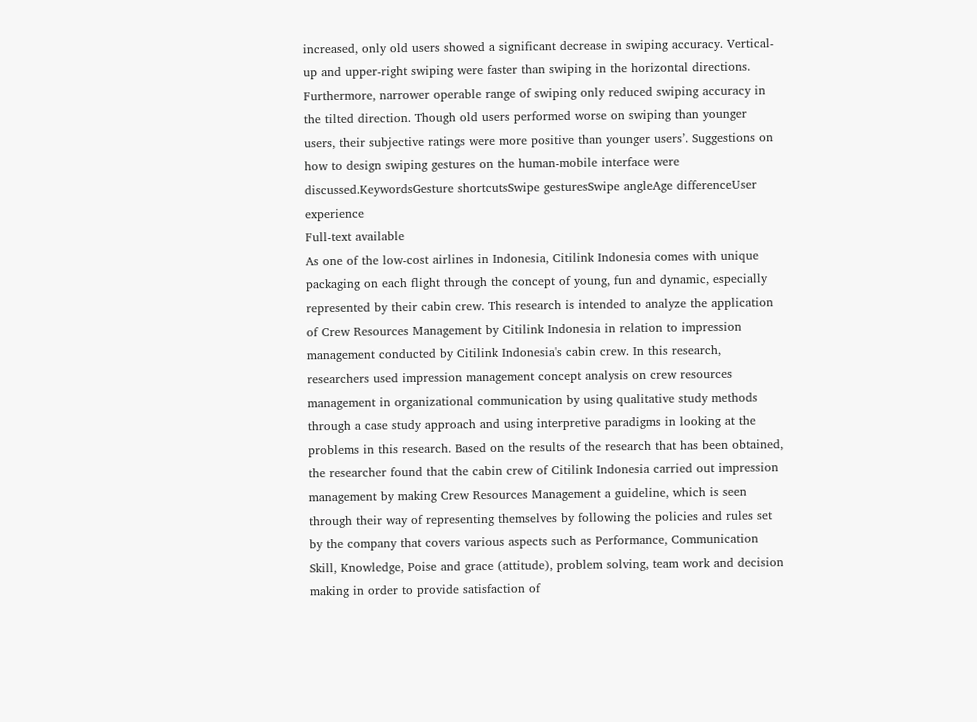increased, only old users showed a significant decrease in swiping accuracy. Vertical-up and upper-right swiping were faster than swiping in the horizontal directions. Furthermore, narrower operable range of swiping only reduced swiping accuracy in the tilted direction. Though old users performed worse on swiping than younger users, their subjective ratings were more positive than younger users’. Suggestions on how to design swiping gestures on the human-mobile interface were discussed.KeywordsGesture shortcutsSwipe gesturesSwipe angleAge differenceUser experience
Full-text available
As one of the low-cost airlines in Indonesia, Citilink Indonesia comes with unique packaging on each flight through the concept of young, fun and dynamic, especially represented by their cabin crew. This research is intended to analyze the application of Crew Resources Management by Citilink Indonesia in relation to impression management conducted by Citilink Indonesia's cabin crew. In this research, researchers used impression management concept analysis on crew resources management in organizational communication by using qualitative study methods through a case study approach and using interpretive paradigms in looking at the problems in this research. Based on the results of the research that has been obtained, the researcher found that the cabin crew of Citilink Indonesia carried out impression management by making Crew Resources Management a guideline, which is seen through their way of representing themselves by following the policies and rules set by the company that covers various aspects such as Performance, Communication Skill, Knowledge, Poise and grace (attitude), problem solving, team work and decision making in order to provide satisfaction of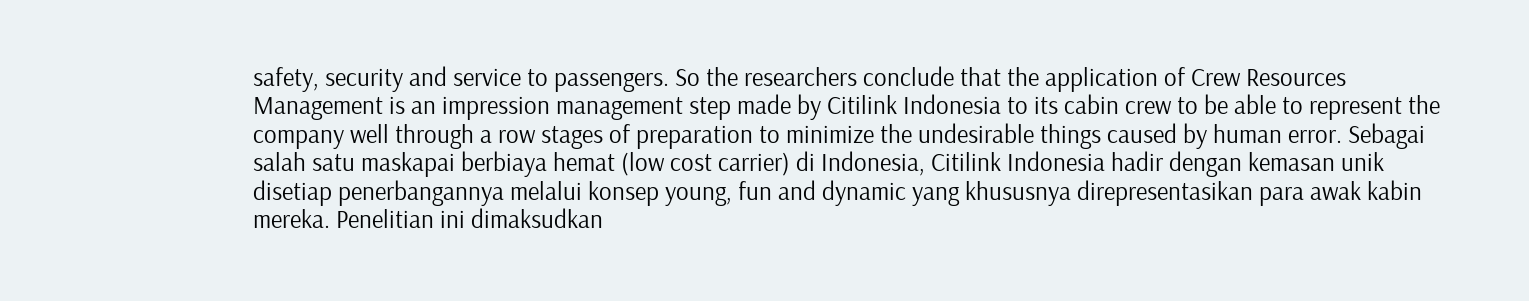safety, security and service to passengers. So the researchers conclude that the application of Crew Resources Management is an impression management step made by Citilink Indonesia to its cabin crew to be able to represent the company well through a row stages of preparation to minimize the undesirable things caused by human error. Sebagai salah satu maskapai berbiaya hemat (low cost carrier) di Indonesia, Citilink Indonesia hadir dengan kemasan unik disetiap penerbangannya melalui konsep young, fun and dynamic yang khususnya direpresentasikan para awak kabin mereka. Penelitian ini dimaksudkan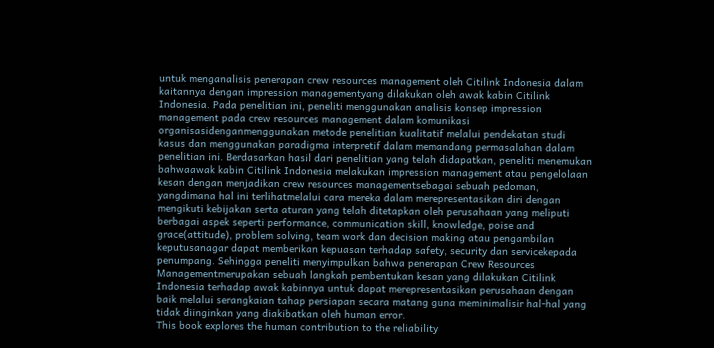untuk menganalisis penerapan crew resources management oleh Citilink Indonesia dalam kaitannya dengan impression managementyang dilakukan oleh awak kabin Citilink Indonesia. Pada penelitian ini, peneliti menggunakan analisis konsep impression management pada crew resources management dalam komunikasi organisasidenganmenggunakan metode penelitian kualitatif melalui pendekatan studi kasus dan menggunakan paradigma interpretif dalam memandang permasalahan dalam penelitian ini. Berdasarkan hasil dari penelitian yang telah didapatkan, peneliti menemukan bahwaawak kabin Citilink Indonesia melakukan impression management atau pengelolaan kesan dengan menjadikan crew resources managementsebagai sebuah pedoman, yangdimana hal ini terlihatmelalui cara mereka dalam merepresentasikan diri dengan mengikuti kebijakan serta aturan yang telah ditetapkan oleh perusahaan yang meliputi berbagai aspek seperti performance, communication skill, knowledge, poise and grace(attitude), problem solving, team work dan decision making atau pengambilan keputusanagar dapat memberikan kepuasan terhadap safety, security dan servicekepada penumpang. Sehingga peneliti menyimpulkan bahwa penerapan Crew Resources Managementmerupakan sebuah langkah pembentukan kesan yang dilakukan Citilink Indonesia terhadap awak kabinnya untuk dapat merepresentasikan perusahaan dengan baik melalui serangkaian tahap persiapan secara matang guna meminimalisir hal-hal yang tidak diinginkan yang diakibatkan oleh human error.
This book explores the human contribution to the reliability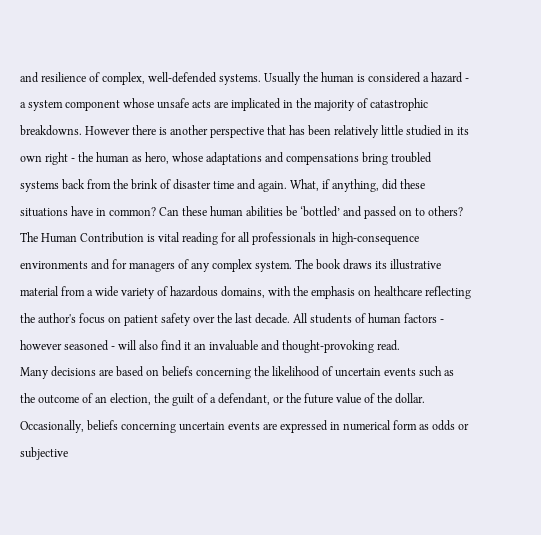and resilience of complex, well-defended systems. Usually the human is considered a hazard - a system component whose unsafe acts are implicated in the majority of catastrophic breakdowns. However there is another perspective that has been relatively little studied in its own right - the human as hero, whose adaptations and compensations bring troubled systems back from the brink of disaster time and again. What, if anything, did these situations have in common? Can these human abilities be ‘bottled’ and passed on to others? The Human Contribution is vital reading for all professionals in high-consequence environments and for managers of any complex system. The book draws its illustrative material from a wide variety of hazardous domains, with the emphasis on healthcare reflecting the author's focus on patient safety over the last decade. All students of human factors - however seasoned - will also find it an invaluable and thought-provoking read.
Many decisions are based on beliefs concerning the likelihood of uncertain events such as the outcome of an election, the guilt of a defendant, or the future value of the dollar. Occasionally, beliefs concerning uncertain events are expressed in numerical form as odds or subjective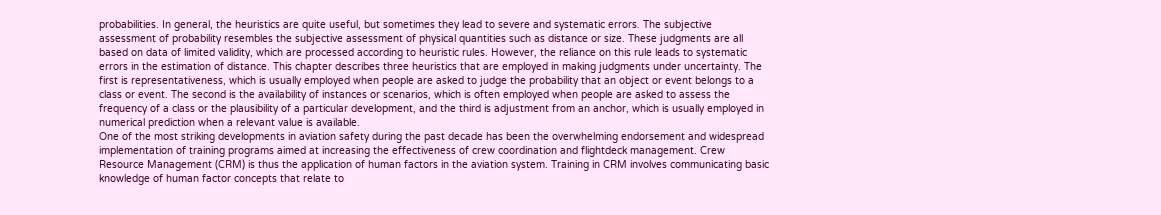probabilities. In general, the heuristics are quite useful, but sometimes they lead to severe and systematic errors. The subjective assessment of probability resembles the subjective assessment of physical quantities such as distance or size. These judgments are all based on data of limited validity, which are processed according to heuristic rules. However, the reliance on this rule leads to systematic errors in the estimation of distance. This chapter describes three heuristics that are employed in making judgments under uncertainty. The first is representativeness, which is usually employed when people are asked to judge the probability that an object or event belongs to a class or event. The second is the availability of instances or scenarios, which is often employed when people are asked to assess the frequency of a class or the plausibility of a particular development, and the third is adjustment from an anchor, which is usually employed in numerical prediction when a relevant value is available.
One of the most striking developments in aviation safety during the past decade has been the overwhelming endorsement and widespread implementation of training programs aimed at increasing the effectiveness of crew coordination and flightdeck management. Crew Resource Management (CRM) is thus the application of human factors in the aviation system. Training in CRM involves communicating basic knowledge of human factor concepts that relate to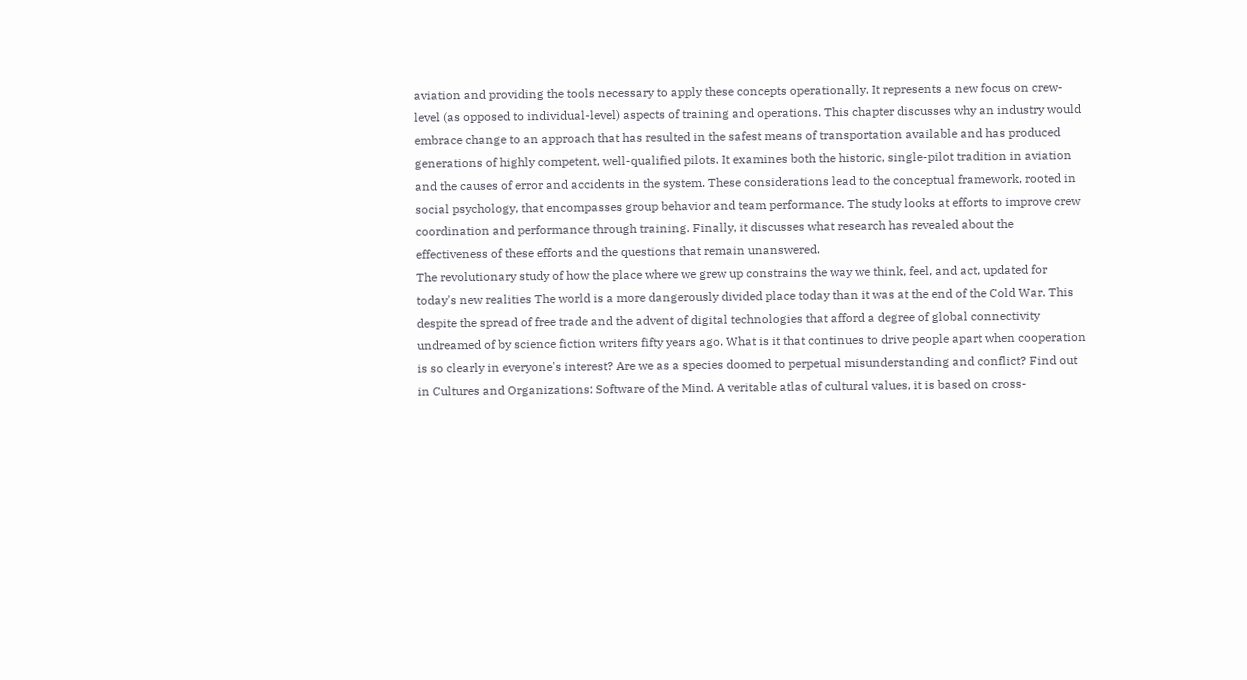aviation and providing the tools necessary to apply these concepts operationally. It represents a new focus on crew-level (as opposed to individual-level) aspects of training and operations. This chapter discusses why an industry would embrace change to an approach that has resulted in the safest means of transportation available and has produced generations of highly competent, well-qualified pilots. It examines both the historic, single-pilot tradition in aviation and the causes of error and accidents in the system. These considerations lead to the conceptual framework, rooted in social psychology, that encompasses group behavior and team performance. The study looks at efforts to improve crew coordination and performance through training. Finally, it discusses what research has revealed about the effectiveness of these efforts and the questions that remain unanswered.
The revolutionary study of how the place where we grew up constrains the way we think, feel, and act, updated for today's new realities The world is a more dangerously divided place today than it was at the end of the Cold War. This despite the spread of free trade and the advent of digital technologies that afford a degree of global connectivity undreamed of by science fiction writers fifty years ago. What is it that continues to drive people apart when cooperation is so clearly in everyone's interest? Are we as a species doomed to perpetual misunderstanding and conflict? Find out in Cultures and Organizations: Software of the Mind. A veritable atlas of cultural values, it is based on cross-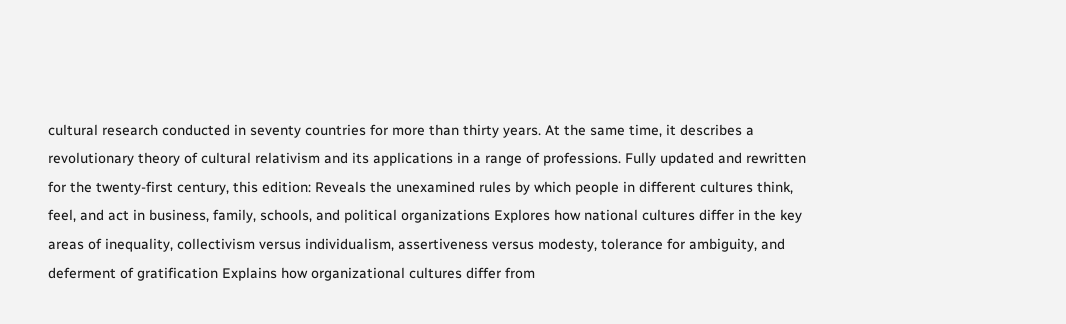cultural research conducted in seventy countries for more than thirty years. At the same time, it describes a revolutionary theory of cultural relativism and its applications in a range of professions. Fully updated and rewritten for the twenty-first century, this edition: Reveals the unexamined rules by which people in different cultures think, feel, and act in business, family, schools, and political organizations Explores how national cultures differ in the key areas of inequality, collectivism versus individualism, assertiveness versus modesty, tolerance for ambiguity, and deferment of gratification Explains how organizational cultures differ from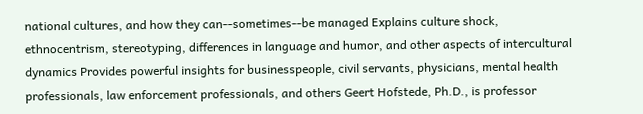national cultures, and how they can--sometimes--be managed Explains culture shock, ethnocentrism, stereotyping, differences in language and humor, and other aspects of intercultural dynamics Provides powerful insights for businesspeople, civil servants, physicians, mental health professionals, law enforcement professionals, and others Geert Hofstede, Ph.D., is professor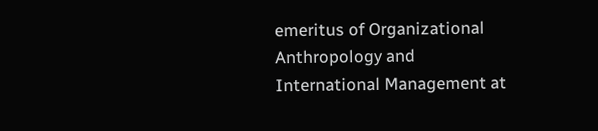emeritus of Organizational Anthropology and International Management at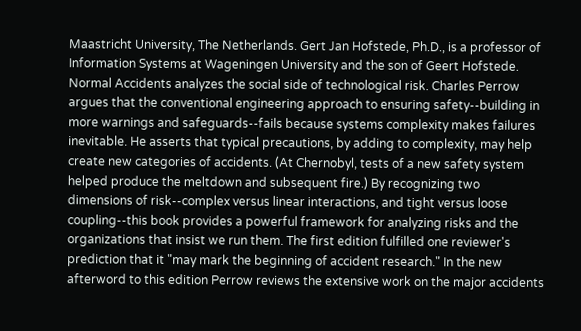Maastricht University, The Netherlands. Gert Jan Hofstede, Ph.D., is a professor of Information Systems at Wageningen University and the son of Geert Hofstede.
Normal Accidents analyzes the social side of technological risk. Charles Perrow argues that the conventional engineering approach to ensuring safety--building in more warnings and safeguards--fails because systems complexity makes failures inevitable. He asserts that typical precautions, by adding to complexity, may help create new categories of accidents. (At Chernobyl, tests of a new safety system helped produce the meltdown and subsequent fire.) By recognizing two dimensions of risk--complex versus linear interactions, and tight versus loose coupling--this book provides a powerful framework for analyzing risks and the organizations that insist we run them. The first edition fulfilled one reviewer's prediction that it "may mark the beginning of accident research." In the new afterword to this edition Perrow reviews the extensive work on the major accidents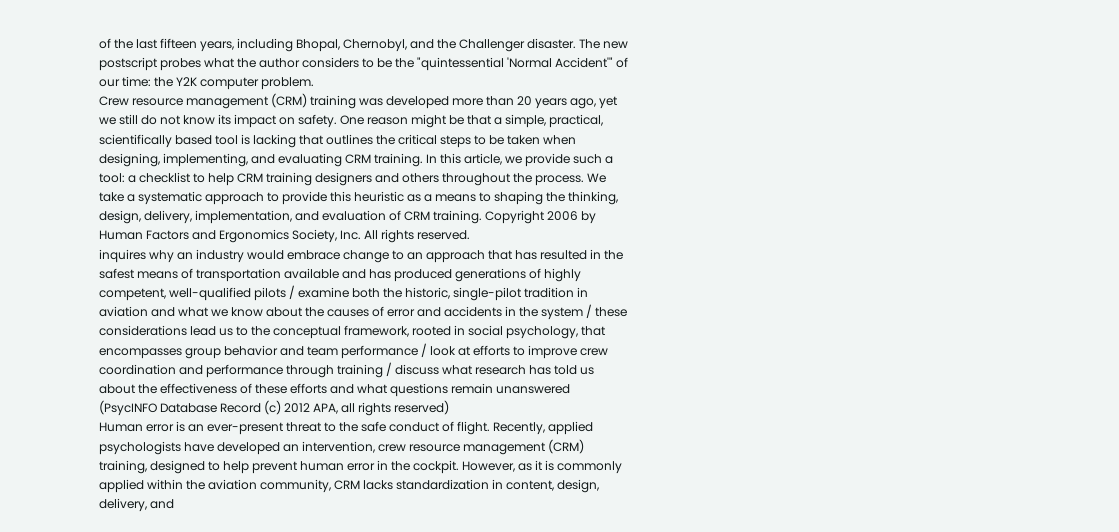of the last fifteen years, including Bhopal, Chernobyl, and the Challenger disaster. The new postscript probes what the author considers to be the "quintessential 'Normal Accident'" of our time: the Y2K computer problem.
Crew resource management (CRM) training was developed more than 20 years ago, yet we still do not know its impact on safety. One reason might be that a simple, practical, scientifically based tool is lacking that outlines the critical steps to be taken when designing, implementing, and evaluating CRM training. In this article, we provide such a tool: a checklist to help CRM training designers and others throughout the process. We take a systematic approach to provide this heuristic as a means to shaping the thinking, design, delivery, implementation, and evaluation of CRM training. Copyright 2006 by Human Factors and Ergonomics Society, Inc. All rights reserved.
inquires why an industry would embrace change to an approach that has resulted in the safest means of transportation available and has produced generations of highly competent, well-qualified pilots / examine both the historic, single-pilot tradition in aviation and what we know about the causes of error and accidents in the system / these considerations lead us to the conceptual framework, rooted in social psychology, that encompasses group behavior and team performance / look at efforts to improve crew coordination and performance through training / discuss what research has told us about the effectiveness of these efforts and what questions remain unanswered (PsycINFO Database Record (c) 2012 APA, all rights reserved)
Human error is an ever-present threat to the safe conduct of flight. Recently, applied psychologists have developed an intervention, crew resource management (CRM) training, designed to help prevent human error in the cockpit. However, as it is commonly applied within the aviation community, CRM lacks standardization in content, design, delivery, and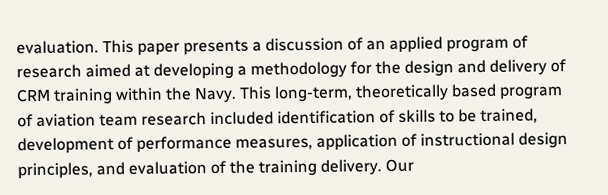evaluation. This paper presents a discussion of an applied program of research aimed at developing a methodology for the design and delivery of CRM training within the Navy. This long-term, theoretically based program of aviation team research included identification of skills to be trained, development of performance measures, application of instructional design principles, and evaluation of the training delivery. Our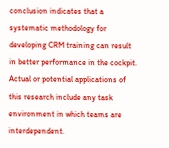conclusion indicates that a systematic methodology for developing CRM training can result in better performance in the cockpit. Actual or potential applications of this research include any task environment in which teams are interdependent.